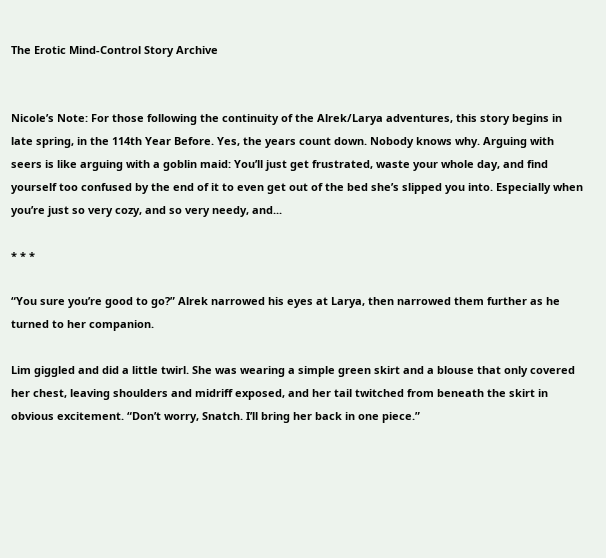The Erotic Mind-Control Story Archive


Nicole’s Note: For those following the continuity of the Alrek/Larya adventures, this story begins in late spring, in the 114th Year Before. Yes, the years count down. Nobody knows why. Arguing with seers is like arguing with a goblin maid: You’ll just get frustrated, waste your whole day, and find yourself too confused by the end of it to even get out of the bed she’s slipped you into. Especially when you’re just so very cozy, and so very needy, and...

* * *

“You sure you’re good to go?” Alrek narrowed his eyes at Larya, then narrowed them further as he turned to her companion.

Lim giggled and did a little twirl. She was wearing a simple green skirt and a blouse that only covered her chest, leaving shoulders and midriff exposed, and her tail twitched from beneath the skirt in obvious excitement. “Don’t worry, Snatch. I’ll bring her back in one piece.”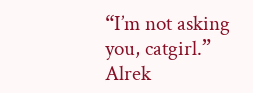“I’m not asking you, catgirl.” Alrek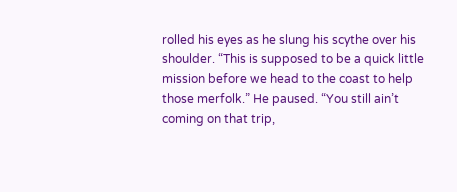rolled his eyes as he slung his scythe over his shoulder. “This is supposed to be a quick little mission before we head to the coast to help those merfolk.” He paused. “You still ain’t coming on that trip,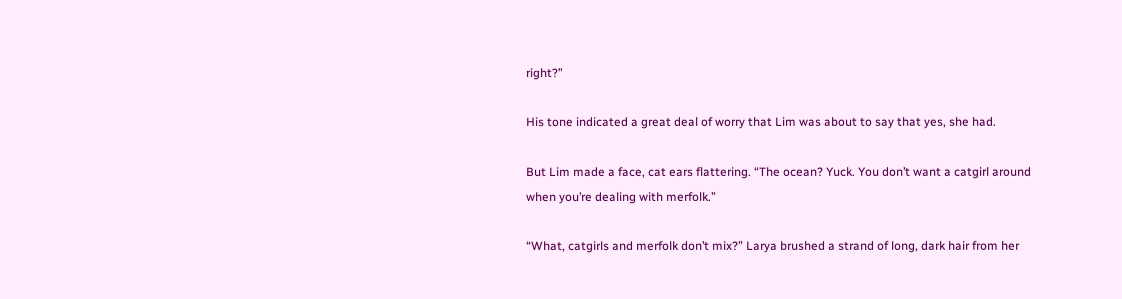right?”

His tone indicated a great deal of worry that Lim was about to say that yes, she had.

But Lim made a face, cat ears flattering. “The ocean? Yuck. You don’t want a catgirl around when you’re dealing with merfolk.”

“What, catgirls and merfolk don’t mix?” Larya brushed a strand of long, dark hair from her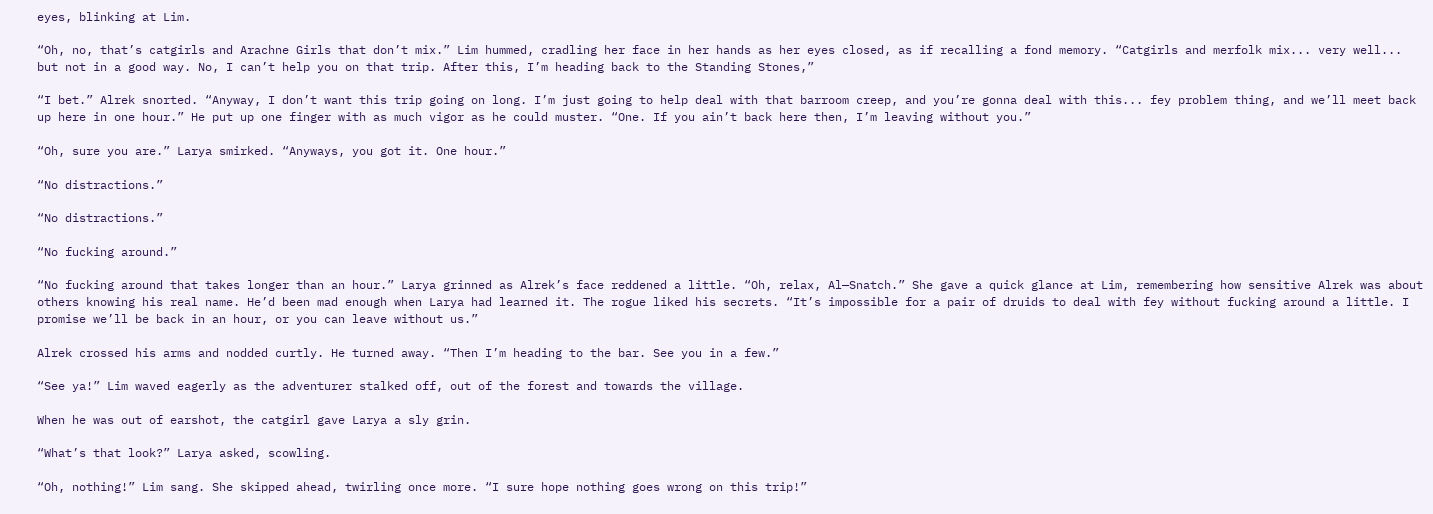eyes, blinking at Lim.

“Oh, no, that’s catgirls and Arachne Girls that don’t mix.” Lim hummed, cradling her face in her hands as her eyes closed, as if recalling a fond memory. “Catgirls and merfolk mix... very well... but not in a good way. No, I can’t help you on that trip. After this, I’m heading back to the Standing Stones,”

“I bet.” Alrek snorted. “Anyway, I don’t want this trip going on long. I’m just going to help deal with that barroom creep, and you’re gonna deal with this... fey problem thing, and we’ll meet back up here in one hour.” He put up one finger with as much vigor as he could muster. “One. If you ain’t back here then, I’m leaving without you.”

“Oh, sure you are.” Larya smirked. “Anyways, you got it. One hour.”

“No distractions.”

“No distractions.”

“No fucking around.”

“No fucking around that takes longer than an hour.” Larya grinned as Alrek’s face reddened a little. “Oh, relax, Al—Snatch.” She gave a quick glance at Lim, remembering how sensitive Alrek was about others knowing his real name. He’d been mad enough when Larya had learned it. The rogue liked his secrets. “It’s impossible for a pair of druids to deal with fey without fucking around a little. I promise we’ll be back in an hour, or you can leave without us.”

Alrek crossed his arms and nodded curtly. He turned away. “Then I’m heading to the bar. See you in a few.”

“See ya!” Lim waved eagerly as the adventurer stalked off, out of the forest and towards the village.

When he was out of earshot, the catgirl gave Larya a sly grin.

“What’s that look?” Larya asked, scowling.

“Oh, nothing!” Lim sang. She skipped ahead, twirling once more. “I sure hope nothing goes wrong on this trip!”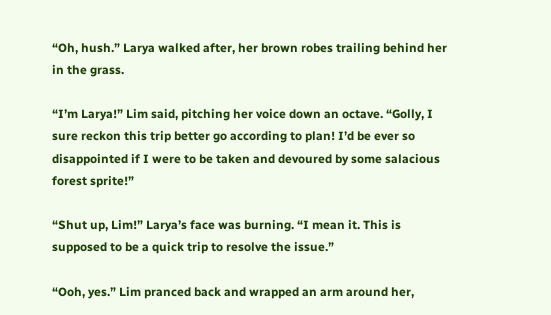“Oh, hush.” Larya walked after, her brown robes trailing behind her in the grass.

“I’m Larya!” Lim said, pitching her voice down an octave. “Golly, I sure reckon this trip better go according to plan! I’d be ever so disappointed if I were to be taken and devoured by some salacious forest sprite!”

“Shut up, Lim!” Larya’s face was burning. “I mean it. This is supposed to be a quick trip to resolve the issue.”

“Ooh, yes.” Lim pranced back and wrapped an arm around her,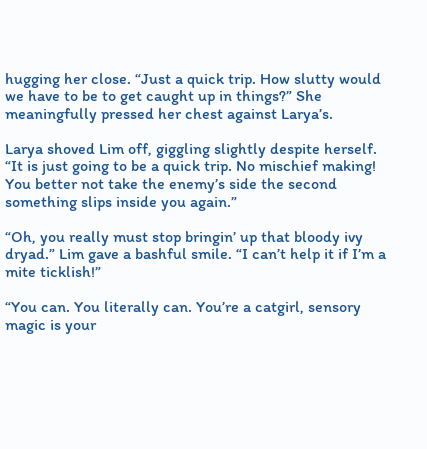hugging her close. “Just a quick trip. How slutty would we have to be to get caught up in things?” She meaningfully pressed her chest against Larya’s.

Larya shoved Lim off, giggling slightly despite herself. “It is just going to be a quick trip. No mischief making! You better not take the enemy’s side the second something slips inside you again.”

“Oh, you really must stop bringin’ up that bloody ivy dryad.” Lim gave a bashful smile. “I can’t help it if I’m a mite ticklish!”

“You can. You literally can. You’re a catgirl, sensory magic is your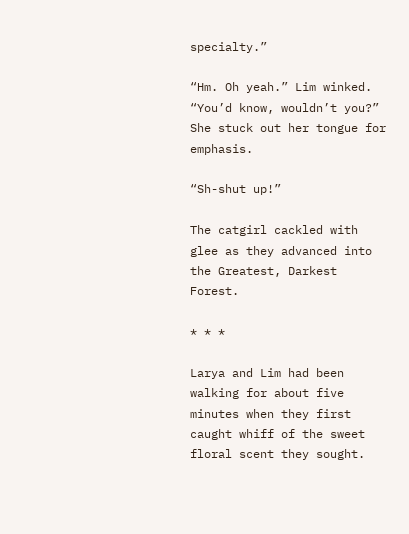specialty.”

“Hm. Oh yeah.” Lim winked. “You’d know, wouldn’t you?” She stuck out her tongue for emphasis.

“Sh-shut up!”

The catgirl cackled with glee as they advanced into the Greatest, Darkest Forest.

* * *

Larya and Lim had been walking for about five minutes when they first caught whiff of the sweet floral scent they sought.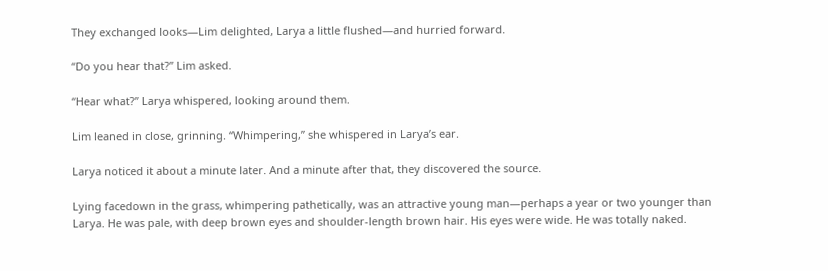They exchanged looks—Lim delighted, Larya a little flushed—and hurried forward.

“Do you hear that?” Lim asked.

“Hear what?” Larya whispered, looking around them.

Lim leaned in close, grinning. “Whimpering,” she whispered in Larya’s ear.

Larya noticed it about a minute later. And a minute after that, they discovered the source.

Lying facedown in the grass, whimpering pathetically, was an attractive young man—perhaps a year or two younger than Larya. He was pale, with deep brown eyes and shoulder-length brown hair. His eyes were wide. He was totally naked.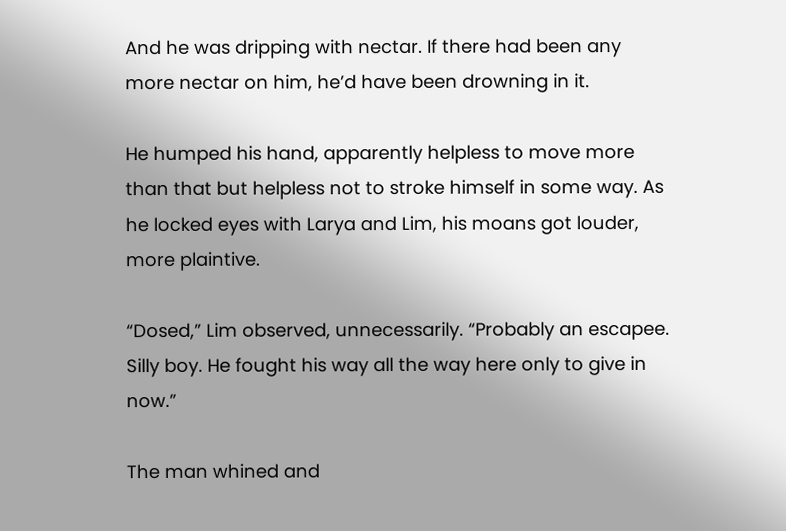And he was dripping with nectar. If there had been any more nectar on him, he’d have been drowning in it.

He humped his hand, apparently helpless to move more than that but helpless not to stroke himself in some way. As he locked eyes with Larya and Lim, his moans got louder, more plaintive.

“Dosed,” Lim observed, unnecessarily. “Probably an escapee. Silly boy. He fought his way all the way here only to give in now.”

The man whined and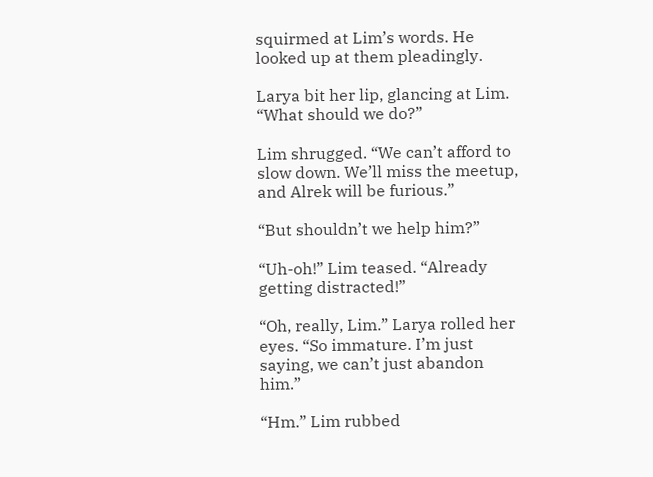squirmed at Lim’s words. He looked up at them pleadingly.

Larya bit her lip, glancing at Lim. “What should we do?”

Lim shrugged. “We can’t afford to slow down. We’ll miss the meetup, and Alrek will be furious.”

“But shouldn’t we help him?”

“Uh-oh!” Lim teased. “Already getting distracted!”

“Oh, really, Lim.” Larya rolled her eyes. “So immature. I’m just saying, we can’t just abandon him.”

“Hm.” Lim rubbed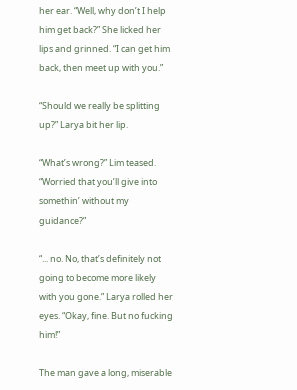her ear. “Well, why don’t I help him get back?” She licked her lips and grinned. “I can get him back, then meet up with you.”

“Should we really be splitting up?” Larya bit her lip.

“What’s wrong?” Lim teased. “Worried that you’ll give into somethin’ without my guidance?”

“... no. No, that’s definitely not going to become more likely with you gone.” Larya rolled her eyes. “Okay, fine. But no fucking him!”

The man gave a long, miserable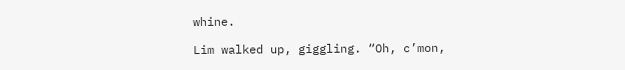whine.

Lim walked up, giggling. “Oh, c’mon,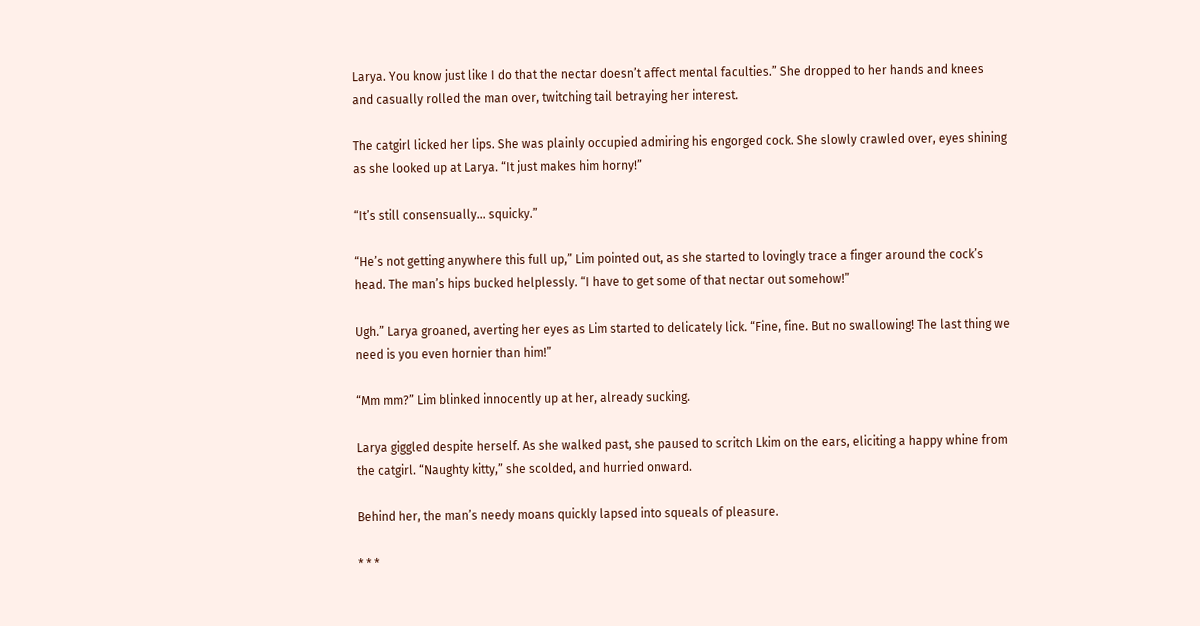Larya. You know just like I do that the nectar doesn’t affect mental faculties.” She dropped to her hands and knees and casually rolled the man over, twitching tail betraying her interest.

The catgirl licked her lips. She was plainly occupied admiring his engorged cock. She slowly crawled over, eyes shining as she looked up at Larya. “It just makes him horny!”

“It’s still consensually... squicky.”

“He’s not getting anywhere this full up,” Lim pointed out, as she started to lovingly trace a finger around the cock’s head. The man’s hips bucked helplessly. “I have to get some of that nectar out somehow!”

Ugh.” Larya groaned, averting her eyes as Lim started to delicately lick. “Fine, fine. But no swallowing! The last thing we need is you even hornier than him!”

“Mm mm?” Lim blinked innocently up at her, already sucking.

Larya giggled despite herself. As she walked past, she paused to scritch Lkim on the ears, eliciting a happy whine from the catgirl. “Naughty kitty,” she scolded, and hurried onward.

Behind her, the man’s needy moans quickly lapsed into squeals of pleasure.

* * *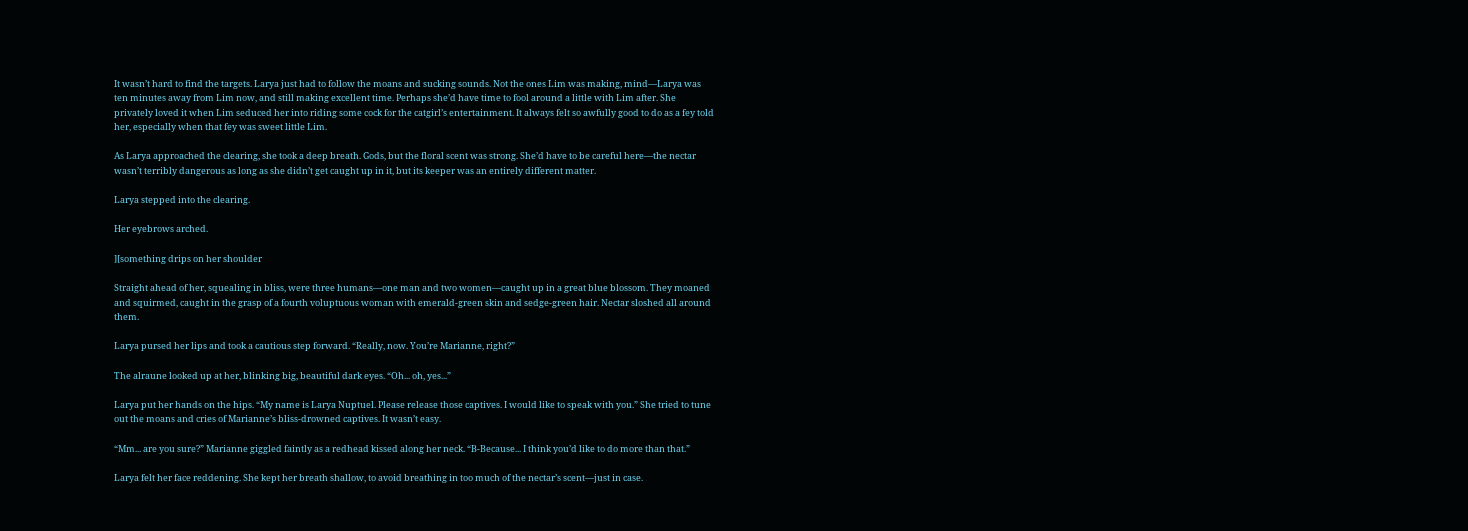It wasn’t hard to find the targets. Larya just had to follow the moans and sucking sounds. Not the ones Lim was making, mind—Larya was ten minutes away from Lim now, and still making excellent time. Perhaps she’d have time to fool around a little with Lim after. She privately loved it when Lim seduced her into riding some cock for the catgirl’s entertainment. It always felt so awfully good to do as a fey told her, especially when that fey was sweet little Lim.

As Larya approached the clearing, she took a deep breath. Gods, but the floral scent was strong. She’d have to be careful here—the nectar wasn’t terribly dangerous as long as she didn’t get caught up in it, but its keeper was an entirely different matter.

Larya stepped into the clearing.

Her eyebrows arched.

][something drips on her shoulder

Straight ahead of her, squealing in bliss, were three humans—one man and two women—caught up in a great blue blossom. They moaned and squirmed, caught in the grasp of a fourth voluptuous woman with emerald-green skin and sedge-green hair. Nectar sloshed all around them.

Larya pursed her lips and took a cautious step forward. “Really, now. You’re Marianne, right?”

The alraune looked up at her, blinking big, beautiful dark eyes. “Oh... oh, yes...”

Larya put her hands on the hips. “My name is Larya Nuptuel. Please release those captives. I would like to speak with you.” She tried to tune out the moans and cries of Marianne’s bliss-drowned captives. It wasn’t easy.

“Mm... are you sure?” Marianne giggled faintly as a redhead kissed along her neck. “B-Because... I think you’d like to do more than that.”

Larya felt her face reddening. She kept her breath shallow, to avoid breathing in too much of the nectar’s scent—just in case.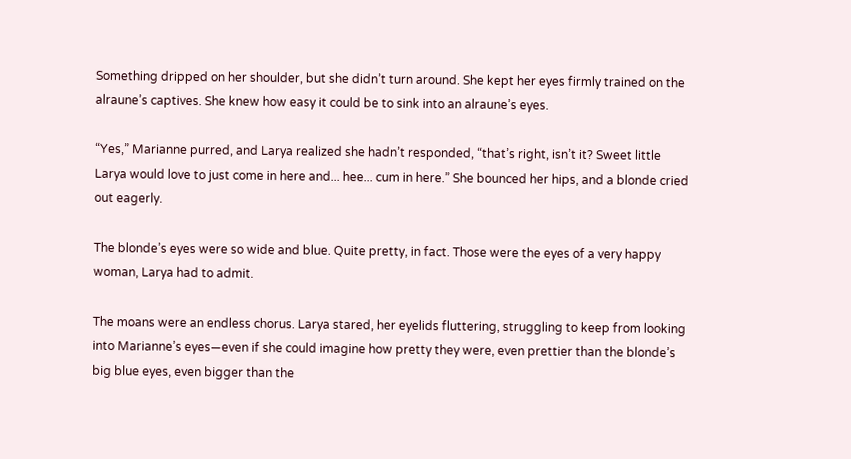Something dripped on her shoulder, but she didn’t turn around. She kept her eyes firmly trained on the alraune’s captives. She knew how easy it could be to sink into an alraune’s eyes.

“Yes,” Marianne purred, and Larya realized she hadn’t responded, “that’s right, isn’t it? Sweet little Larya would love to just come in here and... hee... cum in here.” She bounced her hips, and a blonde cried out eagerly.

The blonde’s eyes were so wide and blue. Quite pretty, in fact. Those were the eyes of a very happy woman, Larya had to admit.

The moans were an endless chorus. Larya stared, her eyelids fluttering, struggling to keep from looking into Marianne’s eyes—even if she could imagine how pretty they were, even prettier than the blonde’s big blue eyes, even bigger than the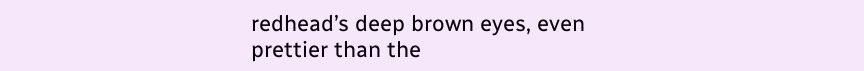redhead’s deep brown eyes, even prettier than the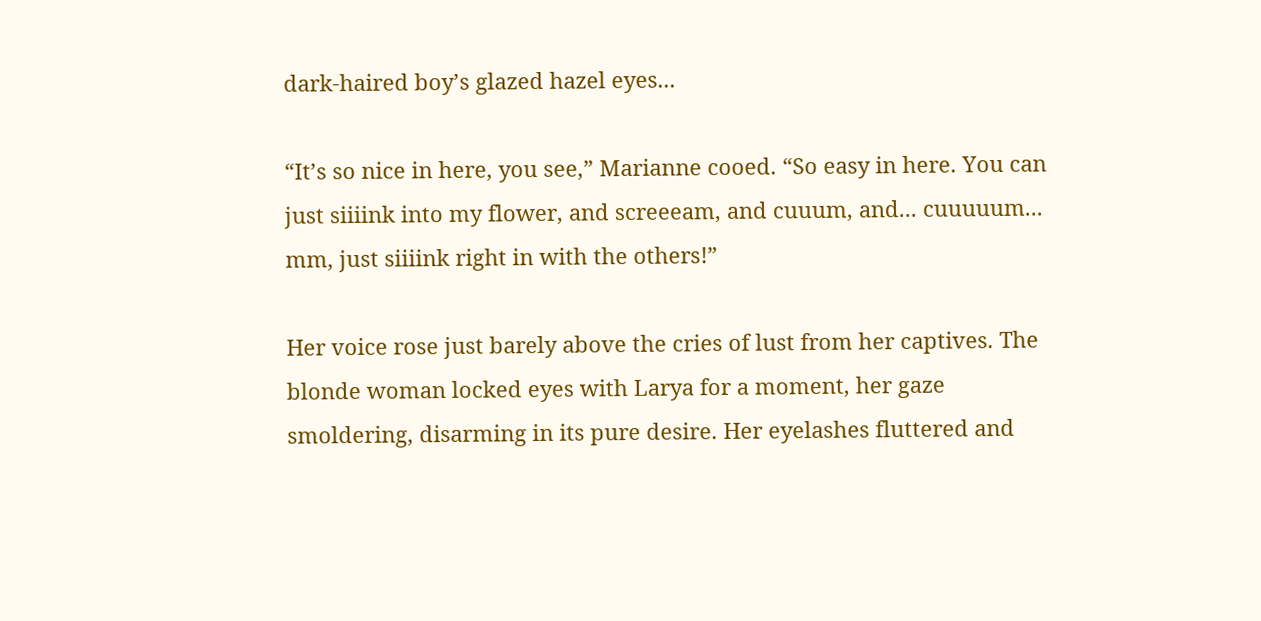dark-haired boy’s glazed hazel eyes...

“It’s so nice in here, you see,” Marianne cooed. “So easy in here. You can just siiiink into my flower, and screeeam, and cuuum, and... cuuuuum... mm, just siiiink right in with the others!”

Her voice rose just barely above the cries of lust from her captives. The blonde woman locked eyes with Larya for a moment, her gaze smoldering, disarming in its pure desire. Her eyelashes fluttered and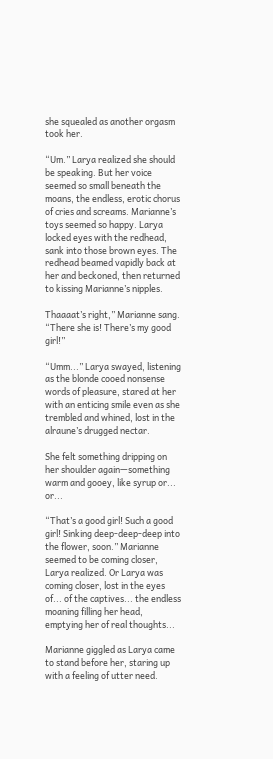she squealed as another orgasm took her.

“Um.” Larya realized she should be speaking. But her voice seemed so small beneath the moans, the endless, erotic chorus of cries and screams. Marianne’s toys seemed so happy. Larya locked eyes with the redhead, sank into those brown eyes. The redhead beamed vapidly back at her and beckoned, then returned to kissing Marianne’s nipples.

Thaaaat’s right,” Marianne sang. “There she is! There’s my good girl!”

“Umm...” Larya swayed, listening as the blonde cooed nonsense words of pleasure, stared at her with an enticing smile even as she trembled and whined, lost in the alraune’s drugged nectar.

She felt something dripping on her shoulder again—something warm and gooey, like syrup or... or...

“That’s a good girl! Such a good girl! Sinking deep-deep-deep into the flower, soon.” Marianne seemed to be coming closer, Larya realized. Or Larya was coming closer, lost in the eyes of... of the captives... the endless moaning filling her head, emptying her of real thoughts...

Marianne giggled as Larya came to stand before her, staring up with a feeling of utter need.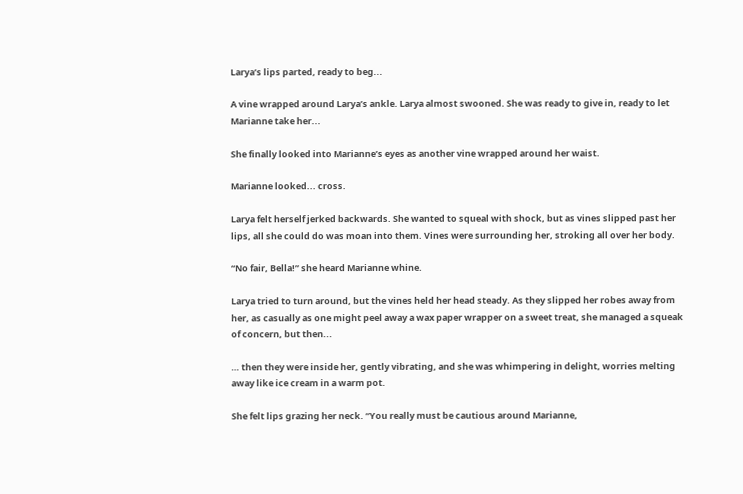Larya’s lips parted, ready to beg...

A vine wrapped around Larya’s ankle. Larya almost swooned. She was ready to give in, ready to let Marianne take her...

She finally looked into Marianne’s eyes as another vine wrapped around her waist.

Marianne looked... cross.

Larya felt herself jerked backwards. She wanted to squeal with shock, but as vines slipped past her lips, all she could do was moan into them. Vines were surrounding her, stroking all over her body.

“No fair, Bella!” she heard Marianne whine.

Larya tried to turn around, but the vines held her head steady. As they slipped her robes away from her, as casually as one might peel away a wax paper wrapper on a sweet treat, she managed a squeak of concern, but then...

… then they were inside her, gently vibrating, and she was whimpering in delight, worries melting away like ice cream in a warm pot.

She felt lips grazing her neck. “You really must be cautious around Marianne,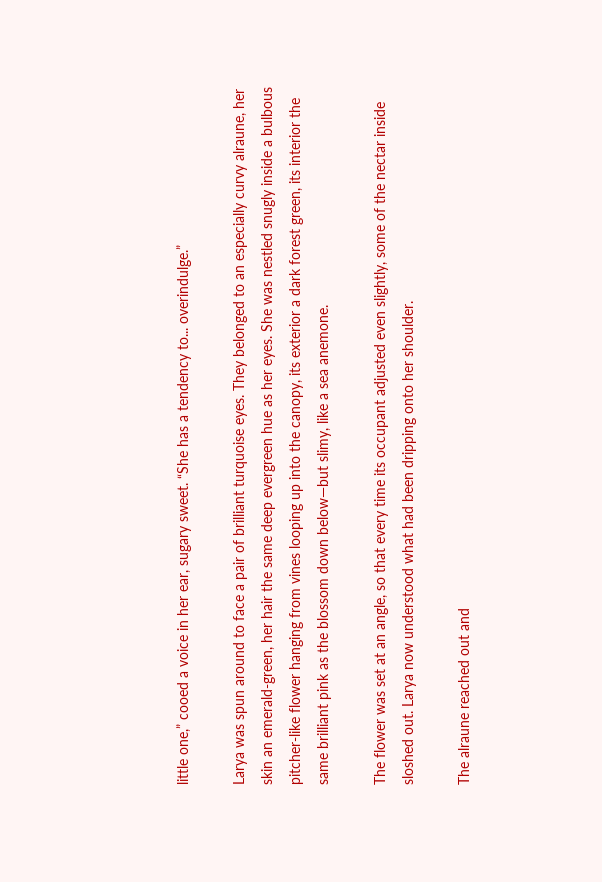little one,” cooed a voice in her ear, sugary sweet. “She has a tendency to... overindulge.”

Larya was spun around to face a pair of brilliant turquoise eyes. They belonged to an especially curvy alraune, her skin an emerald-green, her hair the same deep evergreen hue as her eyes. She was nestled snugly inside a bulbous pitcher-like flower hanging from vines looping up into the canopy, its exterior a dark forest green, its interior the same brilliant pink as the blossom down below—but slimy, like a sea anemone.

The flower was set at an angle, so that every time its occupant adjusted even slightly, some of the nectar inside sloshed out. Larya now understood what had been dripping onto her shoulder.

The alraune reached out and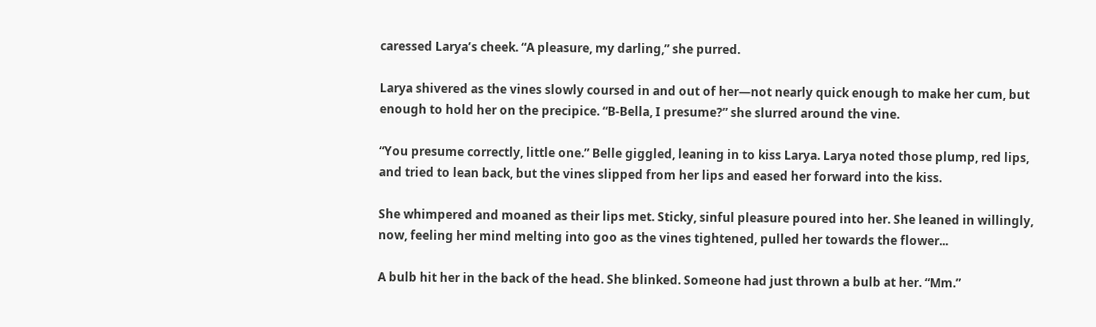caressed Larya’s cheek. “A pleasure, my darling,” she purred.

Larya shivered as the vines slowly coursed in and out of her—not nearly quick enough to make her cum, but enough to hold her on the precipice. “B-Bella, I presume?” she slurred around the vine.

“You presume correctly, little one.” Belle giggled, leaning in to kiss Larya. Larya noted those plump, red lips, and tried to lean back, but the vines slipped from her lips and eased her forward into the kiss.

She whimpered and moaned as their lips met. Sticky, sinful pleasure poured into her. She leaned in willingly, now, feeling her mind melting into goo as the vines tightened, pulled her towards the flower...

A bulb hit her in the back of the head. She blinked. Someone had just thrown a bulb at her. “Mm.”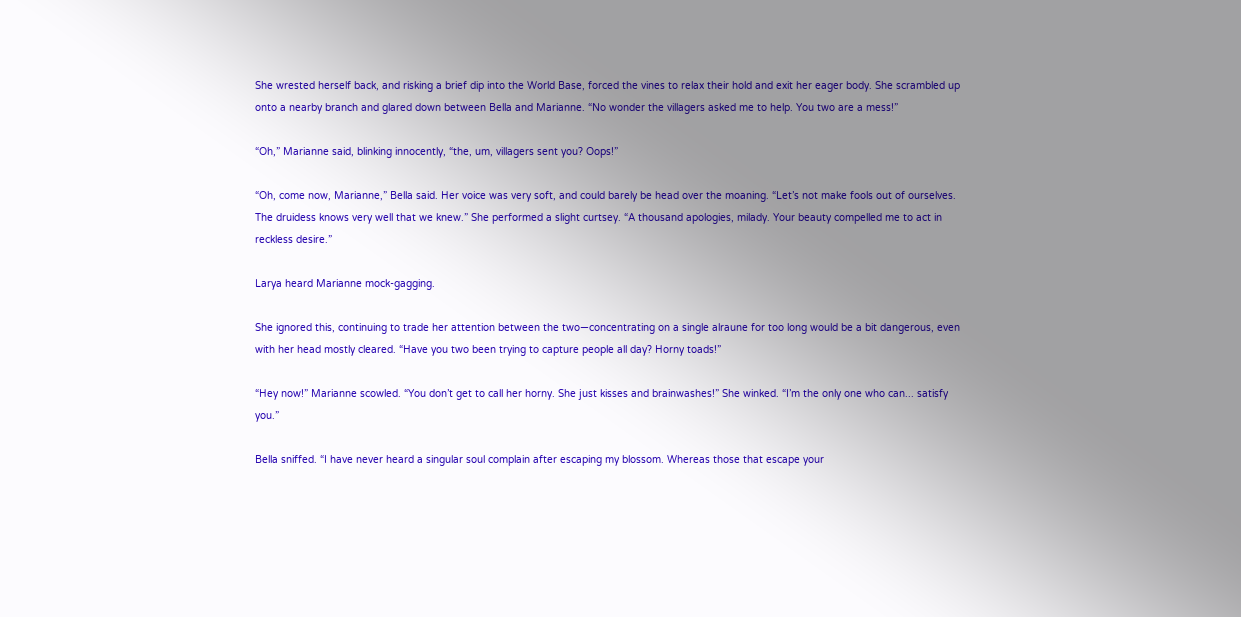She wrested herself back, and risking a brief dip into the World Base, forced the vines to relax their hold and exit her eager body. She scrambled up onto a nearby branch and glared down between Bella and Marianne. “No wonder the villagers asked me to help. You two are a mess!”

“Oh,” Marianne said, blinking innocently, “the, um, villagers sent you? Oops!”

“Oh, come now, Marianne,” Bella said. Her voice was very soft, and could barely be head over the moaning. “Let’s not make fools out of ourselves. The druidess knows very well that we knew.” She performed a slight curtsey. “A thousand apologies, milady. Your beauty compelled me to act in reckless desire.”

Larya heard Marianne mock-gagging.

She ignored this, continuing to trade her attention between the two—concentrating on a single alraune for too long would be a bit dangerous, even with her head mostly cleared. “Have you two been trying to capture people all day? Horny toads!”

“Hey now!” Marianne scowled. “You don’t get to call her horny. She just kisses and brainwashes!” She winked. “I’m the only one who can... satisfy you.”

Bella sniffed. “I have never heard a singular soul complain after escaping my blossom. Whereas those that escape your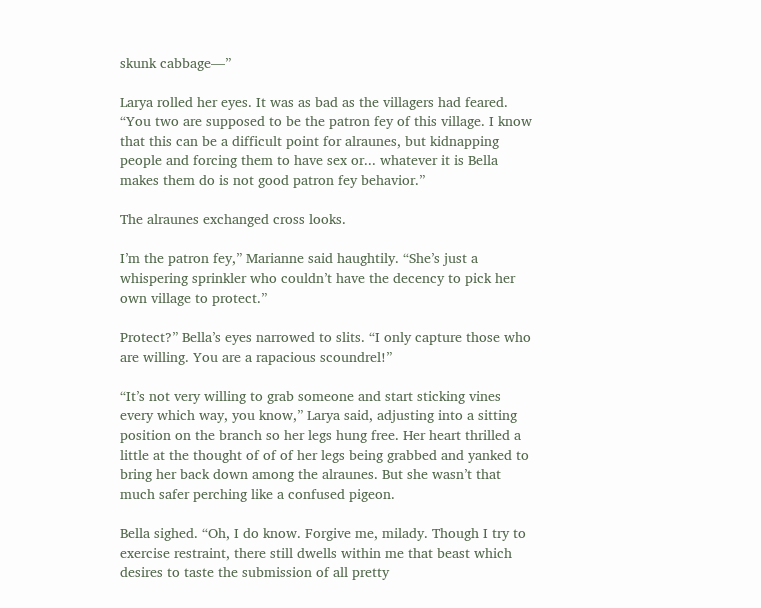skunk cabbage—”

Larya rolled her eyes. It was as bad as the villagers had feared. “You two are supposed to be the patron fey of this village. I know that this can be a difficult point for alraunes, but kidnapping people and forcing them to have sex or... whatever it is Bella makes them do is not good patron fey behavior.”

The alraunes exchanged cross looks.

I’m the patron fey,” Marianne said haughtily. “She’s just a whispering sprinkler who couldn’t have the decency to pick her own village to protect.”

Protect?” Bella’s eyes narrowed to slits. “I only capture those who are willing. You are a rapacious scoundrel!”

“It’s not very willing to grab someone and start sticking vines every which way, you know,” Larya said, adjusting into a sitting position on the branch so her legs hung free. Her heart thrilled a little at the thought of of of her legs being grabbed and yanked to bring her back down among the alraunes. But she wasn’t that much safer perching like a confused pigeon.

Bella sighed. “Oh, I do know. Forgive me, milady. Though I try to exercise restraint, there still dwells within me that beast which desires to taste the submission of all pretty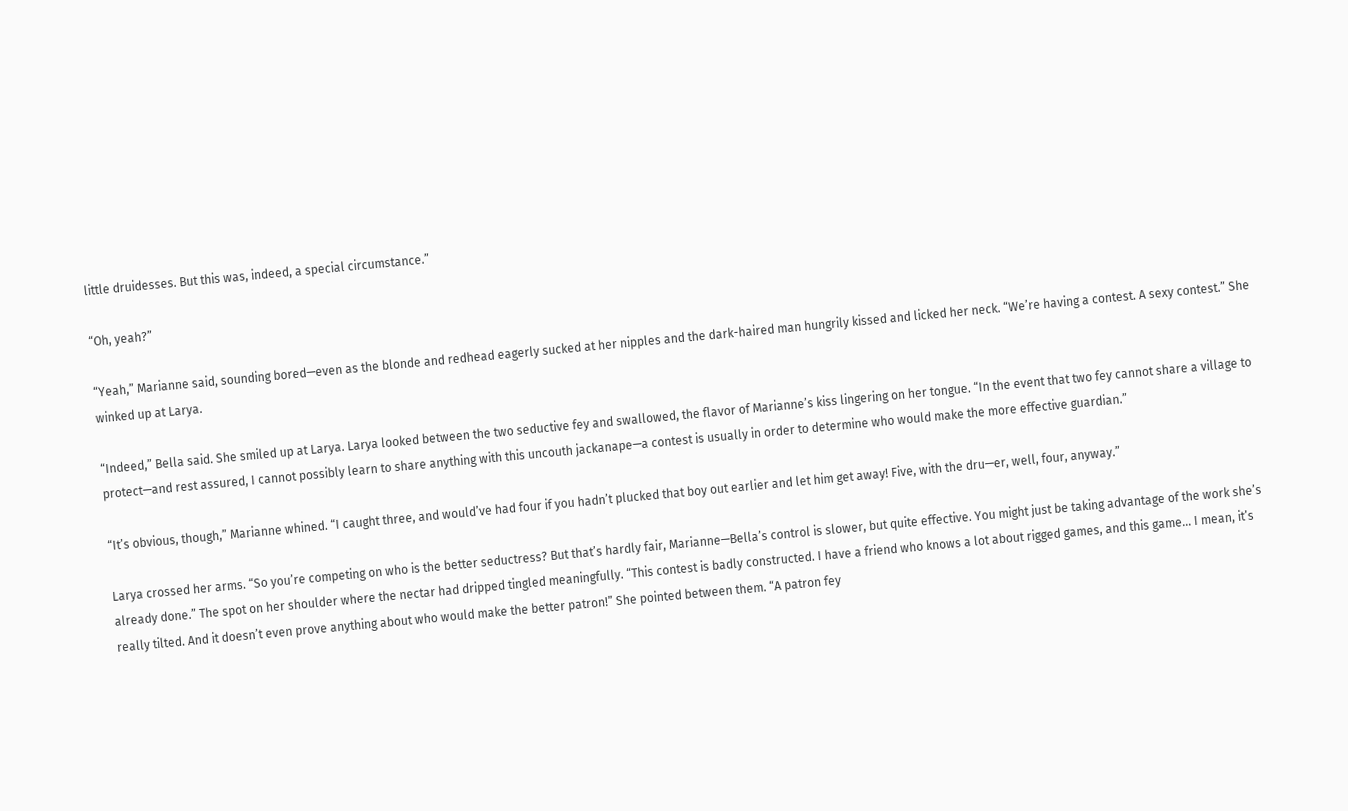little druidesses. But this was, indeed, a special circumstance.”

“Oh, yeah?”

“Yeah,” Marianne said, sounding bored—even as the blonde and redhead eagerly sucked at her nipples and the dark-haired man hungrily kissed and licked her neck. “We’re having a contest. A sexy contest.” She winked up at Larya.

“Indeed,” Bella said. She smiled up at Larya. Larya looked between the two seductive fey and swallowed, the flavor of Marianne’s kiss lingering on her tongue. “In the event that two fey cannot share a village to protect—and rest assured, I cannot possibly learn to share anything with this uncouth jackanape—a contest is usually in order to determine who would make the more effective guardian.”

“It’s obvious, though,” Marianne whined. “I caught three, and would’ve had four if you hadn’t plucked that boy out earlier and let him get away! Five, with the dru—er, well, four, anyway.”

Larya crossed her arms. “So you’re competing on who is the better seductress? But that’s hardly fair, Marianne—Bella’s control is slower, but quite effective. You might just be taking advantage of the work she’s already done.” The spot on her shoulder where the nectar had dripped tingled meaningfully. “This contest is badly constructed. I have a friend who knows a lot about rigged games, and this game... I mean, it’s really tilted. And it doesn’t even prove anything about who would make the better patron!” She pointed between them. “A patron fey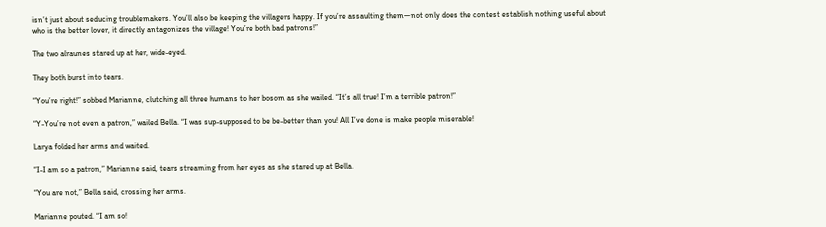isn’t just about seducing troublemakers. You’ll also be keeping the villagers happy. If you’re assaulting them—not only does the contest establish nothing useful about who is the better lover, it directly antagonizes the village! You’re both bad patrons!”

The two alraunes stared up at her, wide-eyed.

They both burst into tears.

“You’re right!” sobbed Marianne, clutching all three humans to her bosom as she wailed. “It’s all true! I’m a terrible patron!”

“Y-You’re not even a patron,” wailed Bella. “I was sup-supposed to be be-better than you! All I’ve done is make people miserable!

Larya folded her arms and waited.

“I-I am so a patron,” Marianne said, tears streaming from her eyes as she stared up at Bella.

“You are not,” Bella said, crossing her arms.

Marianne pouted. “I am so!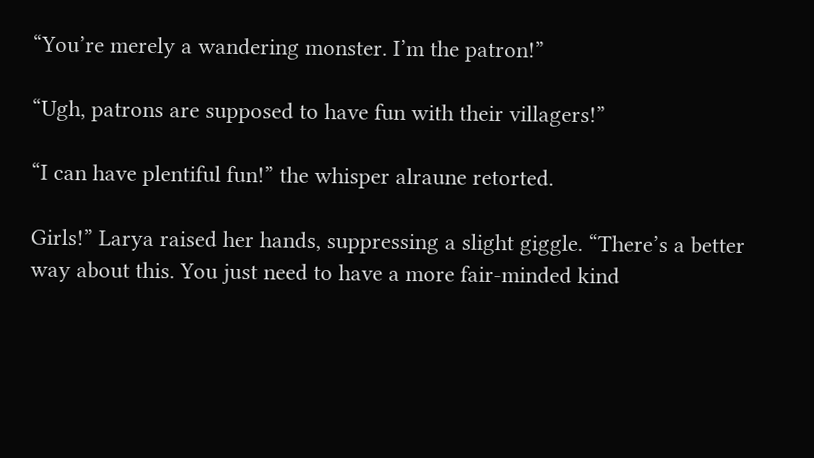“You’re merely a wandering monster. I’m the patron!”

“Ugh, patrons are supposed to have fun with their villagers!”

“I can have plentiful fun!” the whisper alraune retorted.

Girls!” Larya raised her hands, suppressing a slight giggle. “There’s a better way about this. You just need to have a more fair-minded kind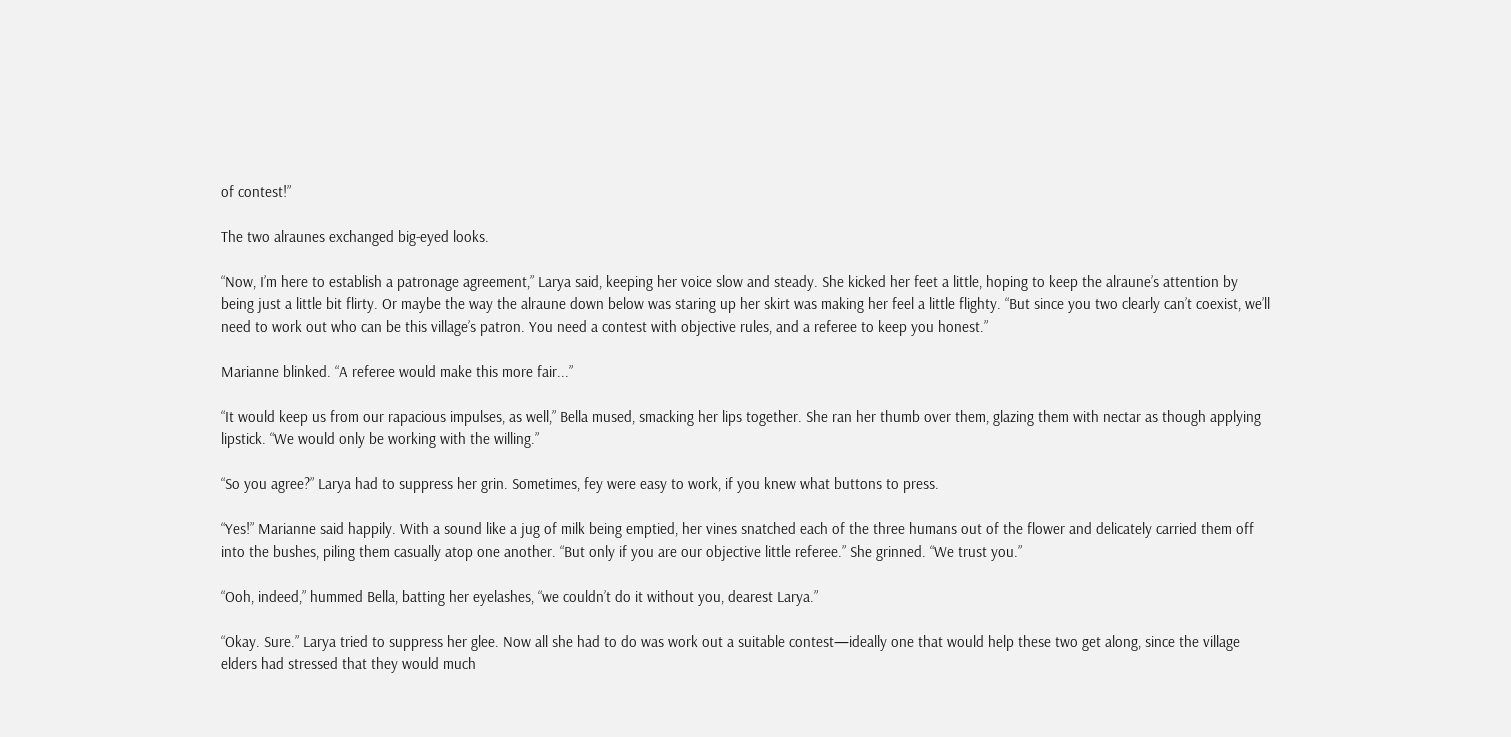of contest!”

The two alraunes exchanged big-eyed looks.

“Now, I’m here to establish a patronage agreement,” Larya said, keeping her voice slow and steady. She kicked her feet a little, hoping to keep the alraune’s attention by being just a little bit flirty. Or maybe the way the alraune down below was staring up her skirt was making her feel a little flighty. “But since you two clearly can’t coexist, we’ll need to work out who can be this village’s patron. You need a contest with objective rules, and a referee to keep you honest.”

Marianne blinked. “A referee would make this more fair...”

“It would keep us from our rapacious impulses, as well,” Bella mused, smacking her lips together. She ran her thumb over them, glazing them with nectar as though applying lipstick. “We would only be working with the willing.”

“So you agree?” Larya had to suppress her grin. Sometimes, fey were easy to work, if you knew what buttons to press.

“Yes!” Marianne said happily. With a sound like a jug of milk being emptied, her vines snatched each of the three humans out of the flower and delicately carried them off into the bushes, piling them casually atop one another. “But only if you are our objective little referee.” She grinned. “We trust you.”

“Ooh, indeed,” hummed Bella, batting her eyelashes, “we couldn’t do it without you, dearest Larya.”

“Okay. Sure.” Larya tried to suppress her glee. Now all she had to do was work out a suitable contest—ideally one that would help these two get along, since the village elders had stressed that they would much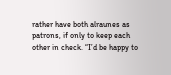rather have both alraunes as patrons, if only to keep each other in check. “I’d be happy to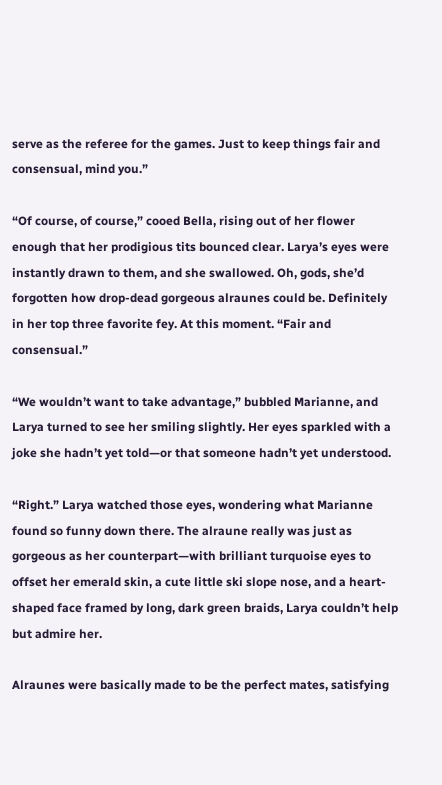serve as the referee for the games. Just to keep things fair and consensual, mind you.”

“Of course, of course,” cooed Bella, rising out of her flower enough that her prodigious tits bounced clear. Larya’s eyes were instantly drawn to them, and she swallowed. Oh, gods, she’d forgotten how drop-dead gorgeous alraunes could be. Definitely in her top three favorite fey. At this moment. “Fair and consensual.”

“We wouldn’t want to take advantage,” bubbled Marianne, and Larya turned to see her smiling slightly. Her eyes sparkled with a joke she hadn’t yet told—or that someone hadn’t yet understood.

“Right.” Larya watched those eyes, wondering what Marianne found so funny down there. The alraune really was just as gorgeous as her counterpart—with brilliant turquoise eyes to offset her emerald skin, a cute little ski slope nose, and a heart-shaped face framed by long, dark green braids, Larya couldn’t help but admire her.

Alraunes were basically made to be the perfect mates, satisfying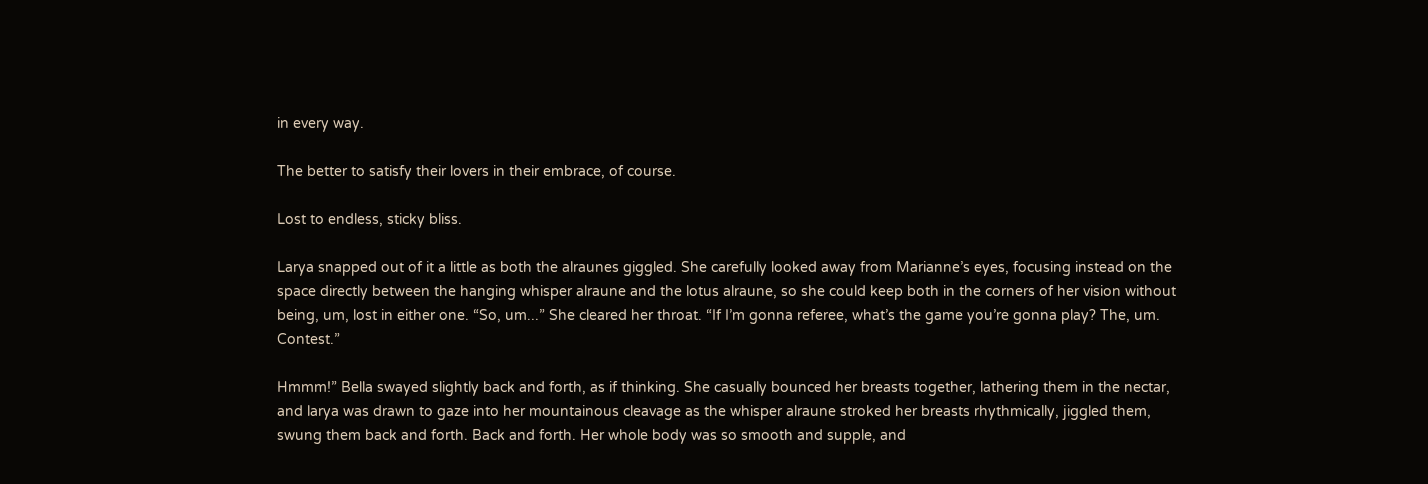in every way.

The better to satisfy their lovers in their embrace, of course.

Lost to endless, sticky bliss.

Larya snapped out of it a little as both the alraunes giggled. She carefully looked away from Marianne’s eyes, focusing instead on the space directly between the hanging whisper alraune and the lotus alraune, so she could keep both in the corners of her vision without being, um, lost in either one. “So, um...” She cleared her throat. “If I’m gonna referee, what’s the game you’re gonna play? The, um. Contest.”

Hmmm!” Bella swayed slightly back and forth, as if thinking. She casually bounced her breasts together, lathering them in the nectar, and larya was drawn to gaze into her mountainous cleavage as the whisper alraune stroked her breasts rhythmically, jiggled them, swung them back and forth. Back and forth. Her whole body was so smooth and supple, and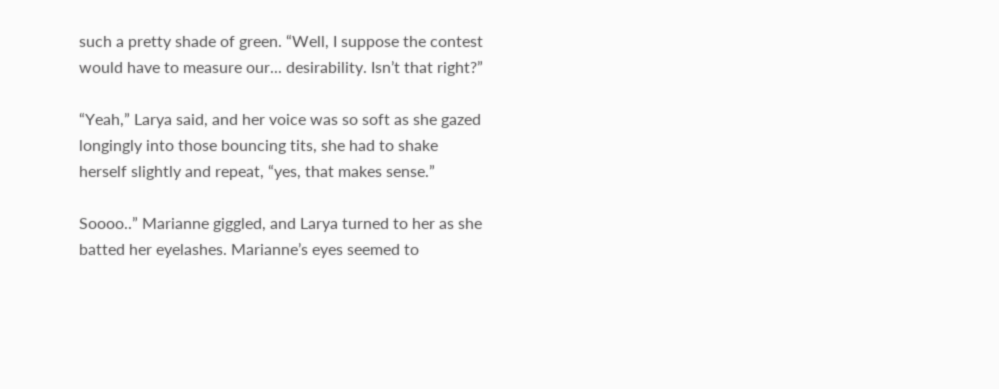such a pretty shade of green. “Well, I suppose the contest would have to measure our... desirability. Isn’t that right?”

“Yeah,” Larya said, and her voice was so soft as she gazed longingly into those bouncing tits, she had to shake herself slightly and repeat, “yes, that makes sense.”

Soooo..” Marianne giggled, and Larya turned to her as she batted her eyelashes. Marianne’s eyes seemed to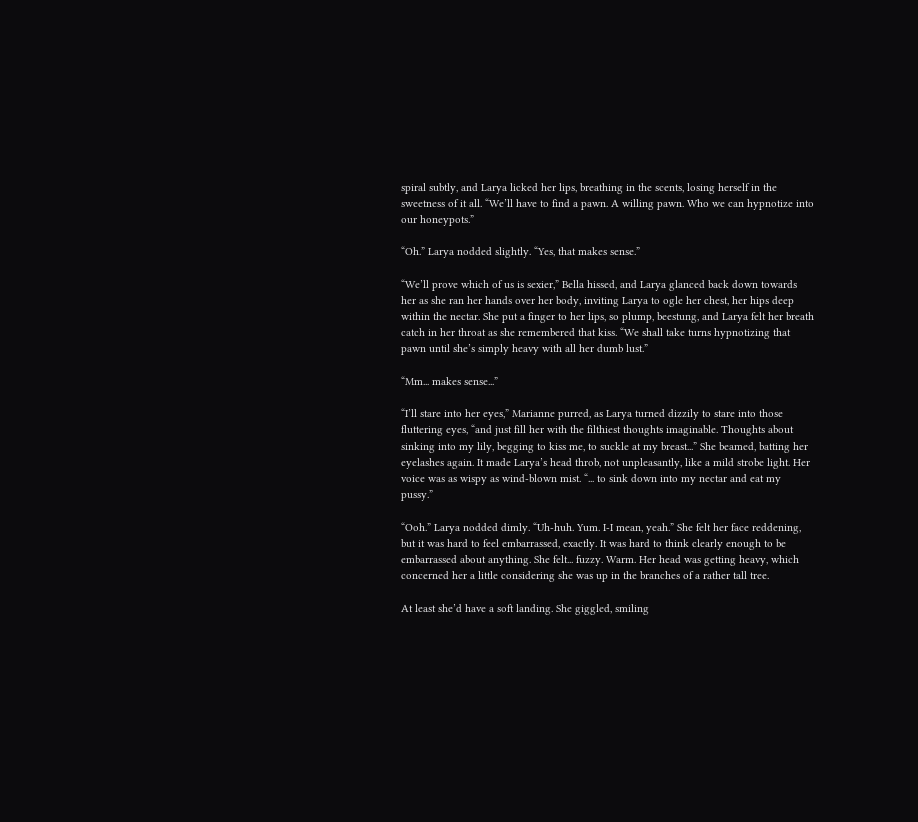spiral subtly, and Larya licked her lips, breathing in the scents, losing herself in the sweetness of it all. “We’ll have to find a pawn. A willing pawn. Who we can hypnotize into our honeypots.”

“Oh.” Larya nodded slightly. “Yes, that makes sense.”

“We’ll prove which of us is sexier,” Bella hissed, and Larya glanced back down towards her as she ran her hands over her body, inviting Larya to ogle her chest, her hips deep within the nectar. She put a finger to her lips, so plump, beestung, and Larya felt her breath catch in her throat as she remembered that kiss. “We shall take turns hypnotizing that pawn until she’s simply heavy with all her dumb lust.”

“Mm... makes sense...”

“I’ll stare into her eyes,” Marianne purred, as Larya turned dizzily to stare into those fluttering eyes, “and just fill her with the filthiest thoughts imaginable. Thoughts about sinking into my lily, begging to kiss me, to suckle at my breast...” She beamed, batting her eyelashes again. It made Larya’s head throb, not unpleasantly, like a mild strobe light. Her voice was as wispy as wind-blown mist. “... to sink down into my nectar and eat my pussy.”

“Ooh.” Larya nodded dimly. “Uh-huh. Yum. I-I mean, yeah.” She felt her face reddening, but it was hard to feel embarrassed, exactly. It was hard to think clearly enough to be embarrassed about anything. She felt... fuzzy. Warm. Her head was getting heavy, which concerned her a little considering she was up in the branches of a rather tall tree.

At least she’d have a soft landing. She giggled, smiling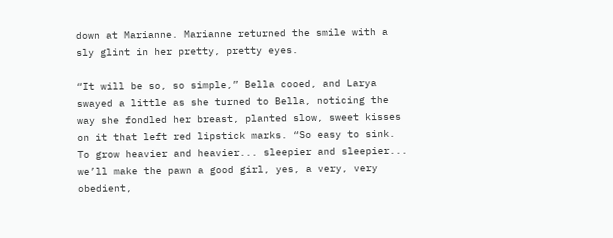down at Marianne. Marianne returned the smile with a sly glint in her pretty, pretty eyes.

“It will be so, so simple,” Bella cooed, and Larya swayed a little as she turned to Bella, noticing the way she fondled her breast, planted slow, sweet kisses on it that left red lipstick marks. “So easy to sink. To grow heavier and heavier... sleepier and sleepier... we’ll make the pawn a good girl, yes, a very, very obedient,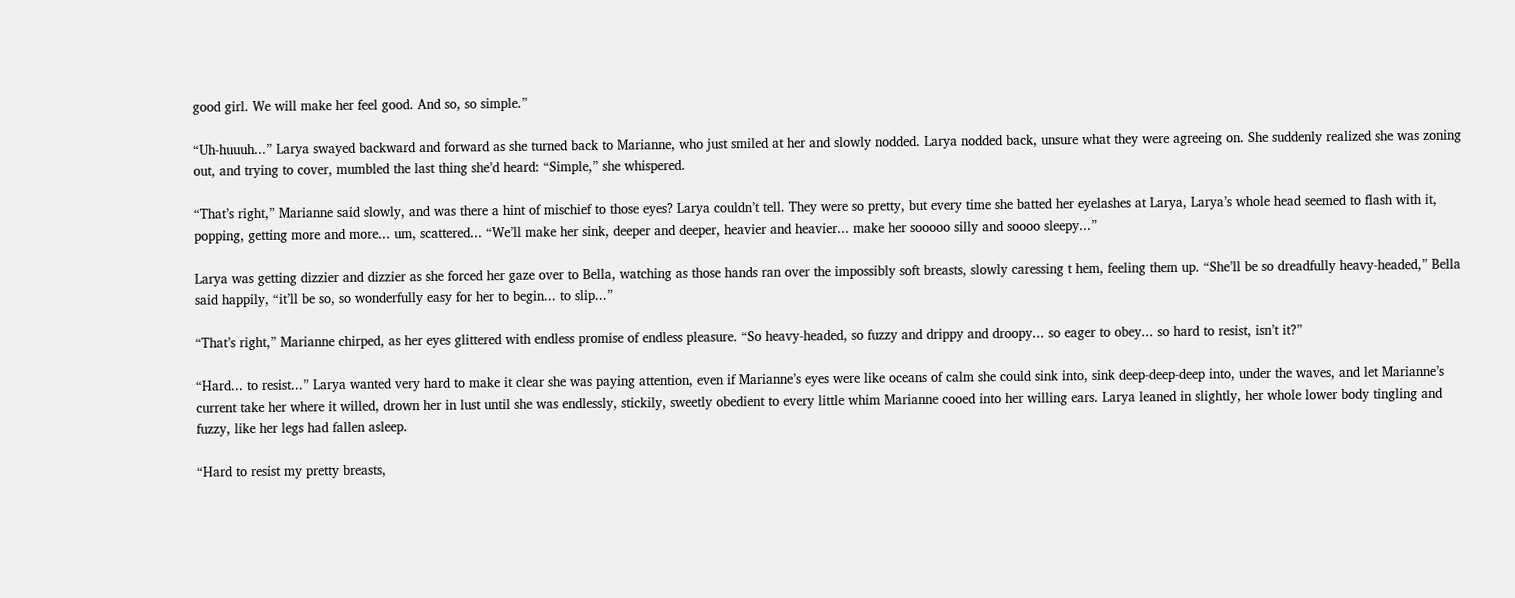good girl. We will make her feel good. And so, so simple.”

“Uh-huuuh...” Larya swayed backward and forward as she turned back to Marianne, who just smiled at her and slowly nodded. Larya nodded back, unsure what they were agreeing on. She suddenly realized she was zoning out, and trying to cover, mumbled the last thing she’d heard: “Simple,” she whispered.

“That’s right,” Marianne said slowly, and was there a hint of mischief to those eyes? Larya couldn’t tell. They were so pretty, but every time she batted her eyelashes at Larya, Larya’s whole head seemed to flash with it, popping, getting more and more... um, scattered... “We’ll make her sink, deeper and deeper, heavier and heavier... make her sooooo silly and soooo sleepy...”

Larya was getting dizzier and dizzier as she forced her gaze over to Bella, watching as those hands ran over the impossibly soft breasts, slowly caressing t hem, feeling them up. “She’ll be so dreadfully heavy-headed,” Bella said happily, “it’ll be so, so wonderfully easy for her to begin... to slip...”

“That’s right,” Marianne chirped, as her eyes glittered with endless promise of endless pleasure. “So heavy-headed, so fuzzy and drippy and droopy... so eager to obey... so hard to resist, isn’t it?”

“Hard... to resist...” Larya wanted very hard to make it clear she was paying attention, even if Marianne’s eyes were like oceans of calm she could sink into, sink deep-deep-deep into, under the waves, and let Marianne’s current take her where it willed, drown her in lust until she was endlessly, stickily, sweetly obedient to every little whim Marianne cooed into her willing ears. Larya leaned in slightly, her whole lower body tingling and fuzzy, like her legs had fallen asleep.

“Hard to resist my pretty breasts,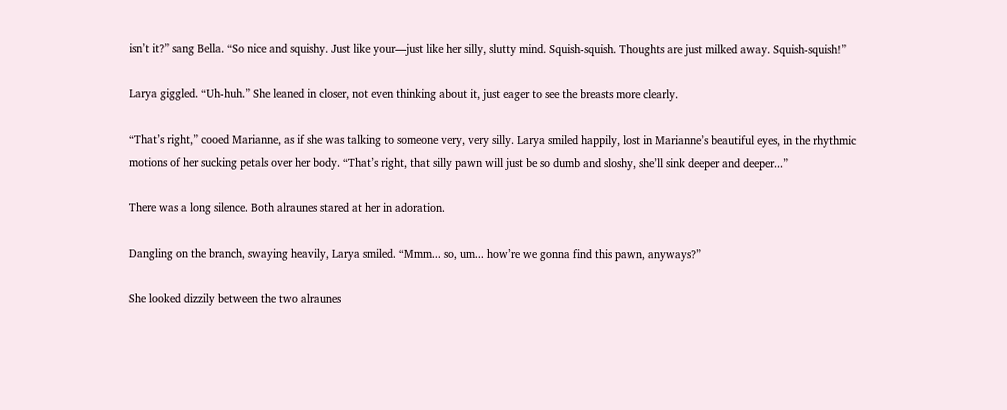isn’t it?” sang Bella. “So nice and squishy. Just like your—just like her silly, slutty mind. Squish-squish. Thoughts are just milked away. Squish-squish!”

Larya giggled. “Uh-huh.” She leaned in closer, not even thinking about it, just eager to see the breasts more clearly.

“That’s right,” cooed Marianne, as if she was talking to someone very, very silly. Larya smiled happily, lost in Marianne’s beautiful eyes, in the rhythmic motions of her sucking petals over her body. “That’s right, that silly pawn will just be so dumb and sloshy, she’ll sink deeper and deeper...”

There was a long silence. Both alraunes stared at her in adoration.

Dangling on the branch, swaying heavily, Larya smiled. “Mmm... so, um... how’re we gonna find this pawn, anyways?”

She looked dizzily between the two alraunes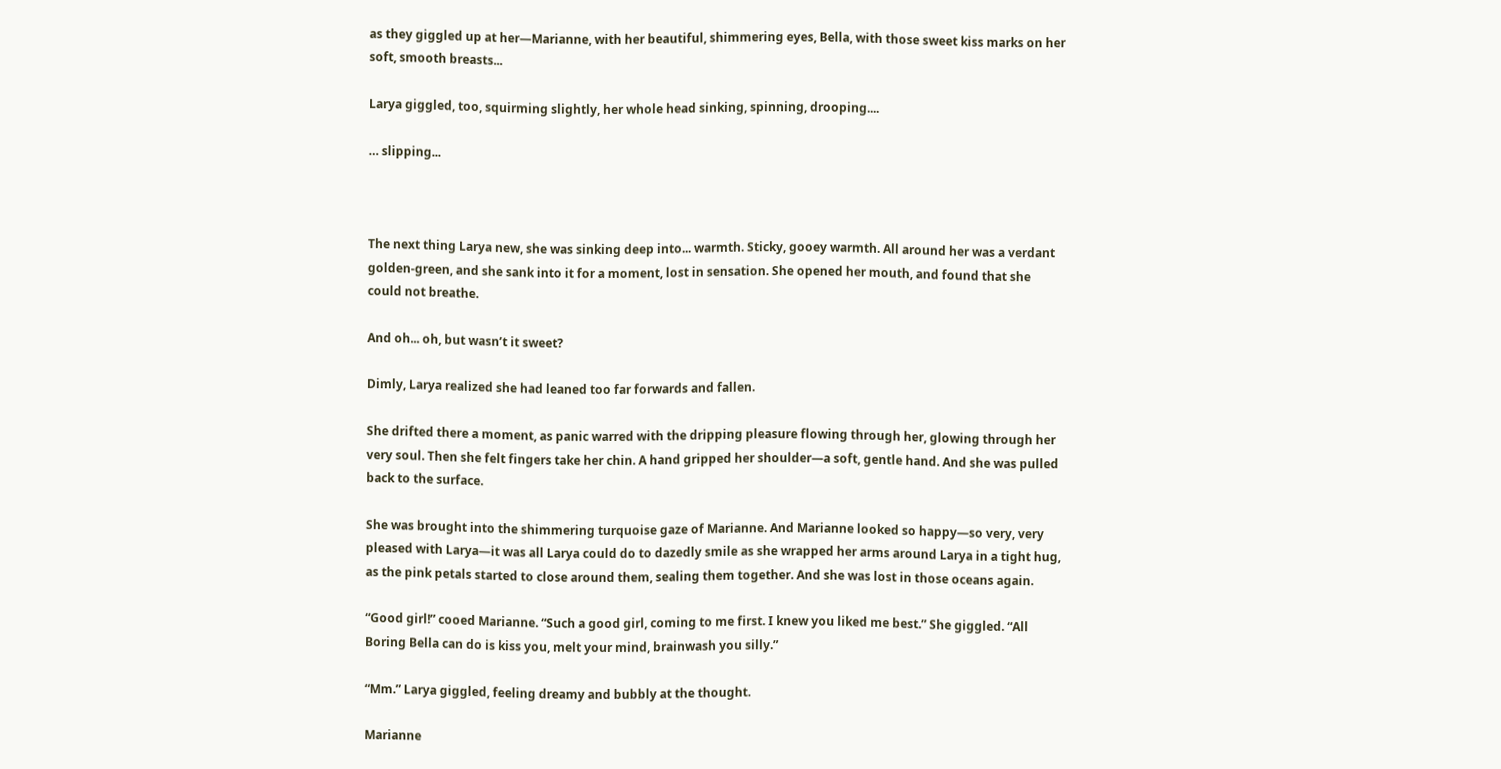as they giggled up at her—Marianne, with her beautiful, shimmering eyes, Bella, with those sweet kiss marks on her soft, smooth breasts...

Larya giggled, too, squirming slightly, her whole head sinking, spinning, drooping....

… slipping...



The next thing Larya new, she was sinking deep into... warmth. Sticky, gooey warmth. All around her was a verdant golden-green, and she sank into it for a moment, lost in sensation. She opened her mouth, and found that she could not breathe.

And oh... oh, but wasn’t it sweet?

Dimly, Larya realized she had leaned too far forwards and fallen.

She drifted there a moment, as panic warred with the dripping pleasure flowing through her, glowing through her very soul. Then she felt fingers take her chin. A hand gripped her shoulder—a soft, gentle hand. And she was pulled back to the surface.

She was brought into the shimmering turquoise gaze of Marianne. And Marianne looked so happy—so very, very pleased with Larya—it was all Larya could do to dazedly smile as she wrapped her arms around Larya in a tight hug, as the pink petals started to close around them, sealing them together. And she was lost in those oceans again.

“Good girl!” cooed Marianne. “Such a good girl, coming to me first. I knew you liked me best.” She giggled. “All Boring Bella can do is kiss you, melt your mind, brainwash you silly.”

“Mm.” Larya giggled, feeling dreamy and bubbly at the thought.

Marianne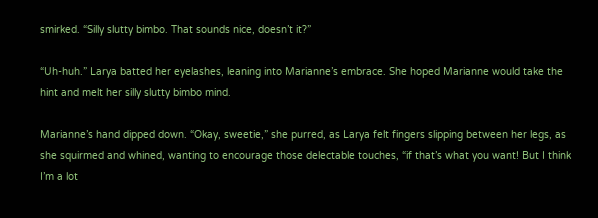smirked. “Silly slutty bimbo. That sounds nice, doesn’t it?”

“Uh-huh.” Larya batted her eyelashes, leaning into Marianne’s embrace. She hoped Marianne would take the hint and melt her silly slutty bimbo mind.

Marianne’s hand dipped down. “Okay, sweetie,” she purred, as Larya felt fingers slipping between her legs, as she squirmed and whined, wanting to encourage those delectable touches, “if that’s what you want! But I think I’m a lot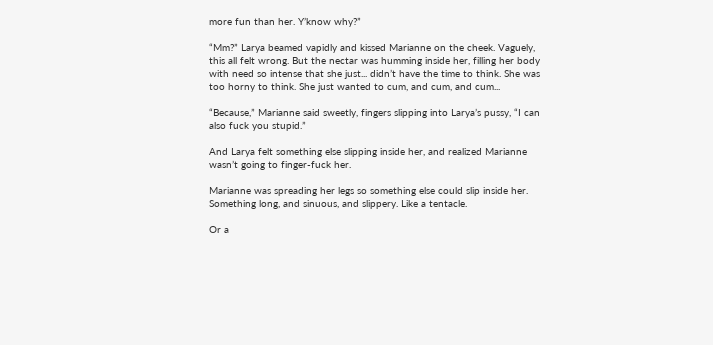more fun than her. Y’know why?”

“Mm?” Larya beamed vapidly and kissed Marianne on the cheek. Vaguely, this all felt wrong. But the nectar was humming inside her, filling her body with need so intense that she just... didn’t have the time to think. She was too horny to think. She just wanted to cum, and cum, and cum...

“Because,” Marianne said sweetly, fingers slipping into Larya’s pussy, “I can also fuck you stupid.”

And Larya felt something else slipping inside her, and realized Marianne wasn’t going to finger-fuck her.

Marianne was spreading her legs so something else could slip inside her. Something long, and sinuous, and slippery. Like a tentacle.

Or a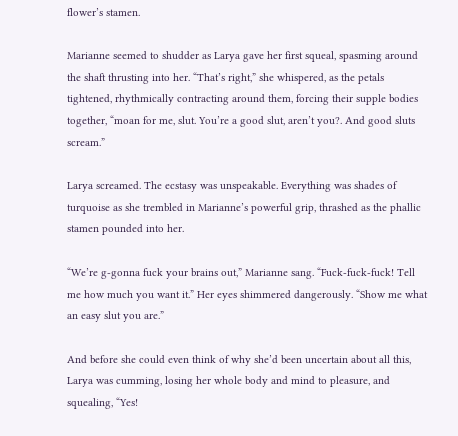flower’s stamen.

Marianne seemed to shudder as Larya gave her first squeal, spasming around the shaft thrusting into her. “That’s right,” she whispered, as the petals tightened, rhythmically contracting around them, forcing their supple bodies together, “moan for me, slut. You’re a good slut, aren’t you?. And good sluts scream.”

Larya screamed. The ecstasy was unspeakable. Everything was shades of turquoise as she trembled in Marianne’s powerful grip, thrashed as the phallic stamen pounded into her.

“We’re g-gonna fuck your brains out,” Marianne sang. “Fuck-fuck-fuck! Tell me how much you want it.” Her eyes shimmered dangerously. “Show me what an easy slut you are.”

And before she could even think of why she’d been uncertain about all this, Larya was cumming, losing her whole body and mind to pleasure, and squealing, “Yes!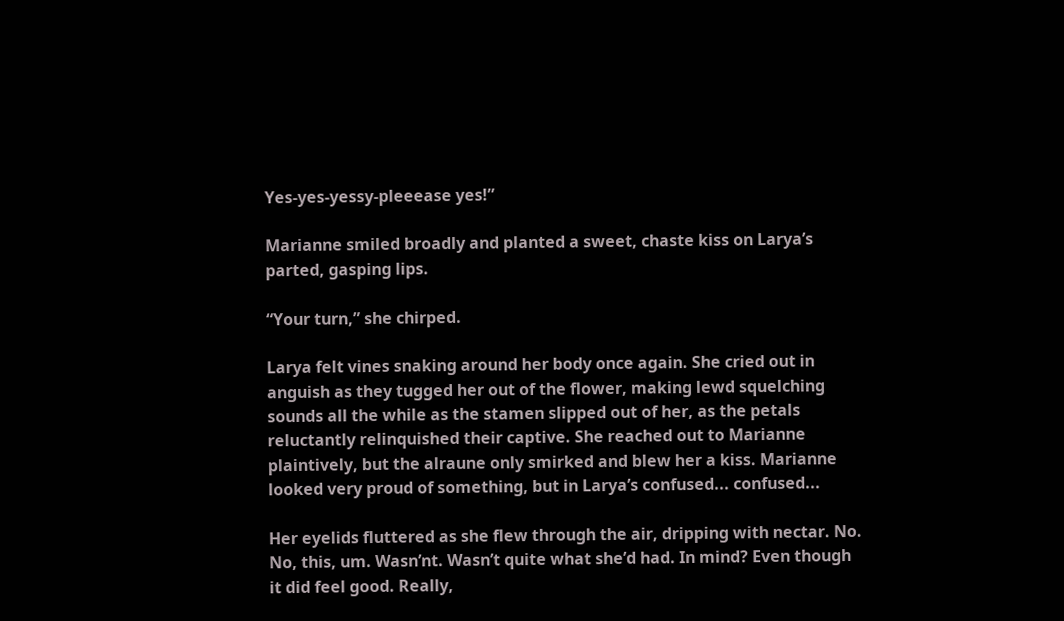Yes-yes-yessy-pleeease yes!”

Marianne smiled broadly and planted a sweet, chaste kiss on Larya’s parted, gasping lips.

“Your turn,” she chirped.

Larya felt vines snaking around her body once again. She cried out in anguish as they tugged her out of the flower, making lewd squelching sounds all the while as the stamen slipped out of her, as the petals reluctantly relinquished their captive. She reached out to Marianne plaintively, but the alraune only smirked and blew her a kiss. Marianne looked very proud of something, but in Larya’s confused... confused...

Her eyelids fluttered as she flew through the air, dripping with nectar. No. No, this, um. Wasn’nt. Wasn’t quite what she’d had. In mind? Even though it did feel good. Really,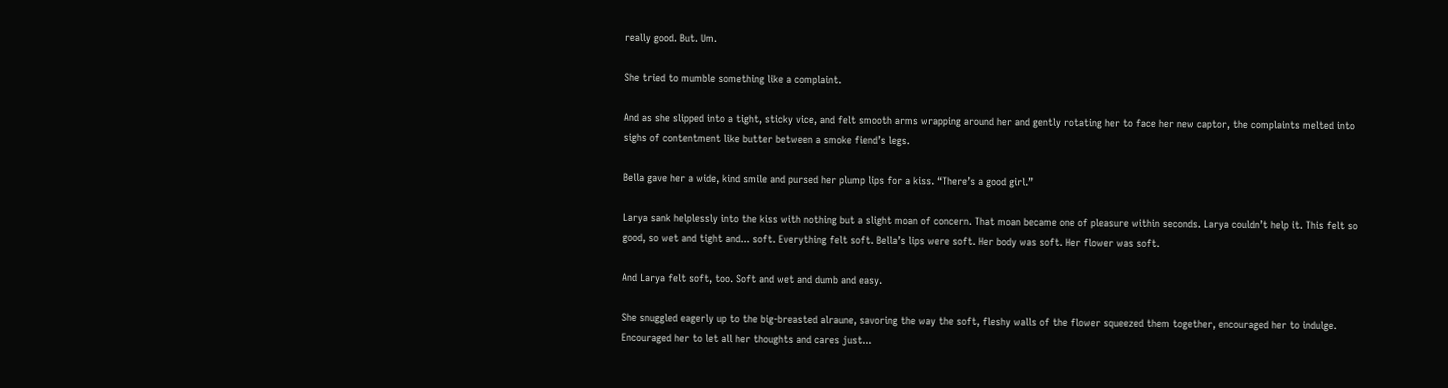really good. But. Um.

She tried to mumble something like a complaint.

And as she slipped into a tight, sticky vice, and felt smooth arms wrapping around her and gently rotating her to face her new captor, the complaints melted into sighs of contentment like butter between a smoke fiend’s legs.

Bella gave her a wide, kind smile and pursed her plump lips for a kiss. “There’s a good girl.”

Larya sank helplessly into the kiss with nothing but a slight moan of concern. That moan became one of pleasure within seconds. Larya couldn’t help it. This felt so good, so wet and tight and... soft. Everything felt soft. Bella’s lips were soft. Her body was soft. Her flower was soft.

And Larya felt soft, too. Soft and wet and dumb and easy.

She snuggled eagerly up to the big-breasted alraune, savoring the way the soft, fleshy walls of the flower squeezed them together, encouraged her to indulge. Encouraged her to let all her thoughts and cares just...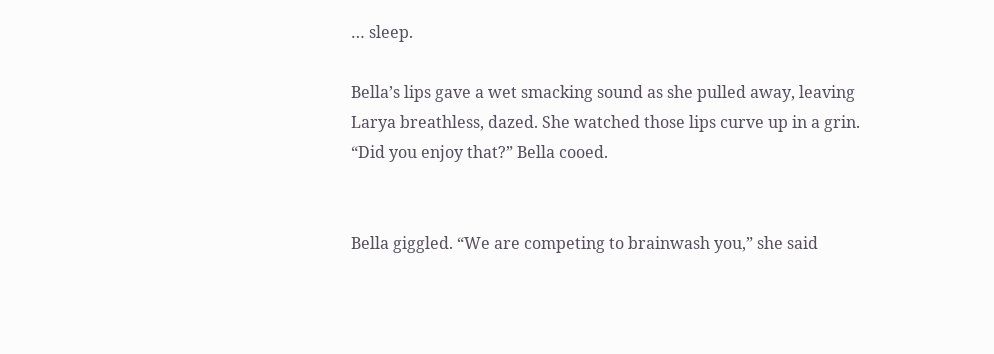… sleep.

Bella’s lips gave a wet smacking sound as she pulled away, leaving Larya breathless, dazed. She watched those lips curve up in a grin. “Did you enjoy that?” Bella cooed.


Bella giggled. “We are competing to brainwash you,” she said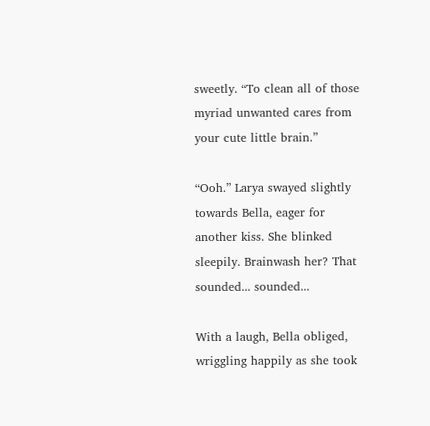sweetly. “To clean all of those myriad unwanted cares from your cute little brain.”

“Ooh.” Larya swayed slightly towards Bella, eager for another kiss. She blinked sleepily. Brainwash her? That sounded... sounded...

With a laugh, Bella obliged, wriggling happily as she took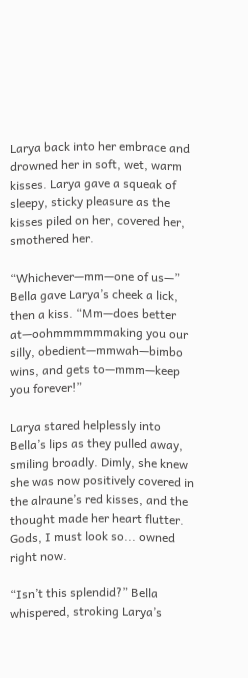Larya back into her embrace and drowned her in soft, wet, warm kisses. Larya gave a squeak of sleepy, sticky pleasure as the kisses piled on her, covered her, smothered her.

“Whichever—mm—one of us—” Bella gave Larya’s cheek a lick, then a kiss. “Mm—does better at—oohmmmmmmaking you our silly, obedient—mmwah—bimbo wins, and gets to—mmm—keep you forever!”

Larya stared helplessly into Bella’s lips as they pulled away, smiling broadly. Dimly, she knew she was now positively covered in the alraune’s red kisses, and the thought made her heart flutter. Gods, I must look so... owned right now.

“Isn’t this splendid?” Bella whispered, stroking Larya’s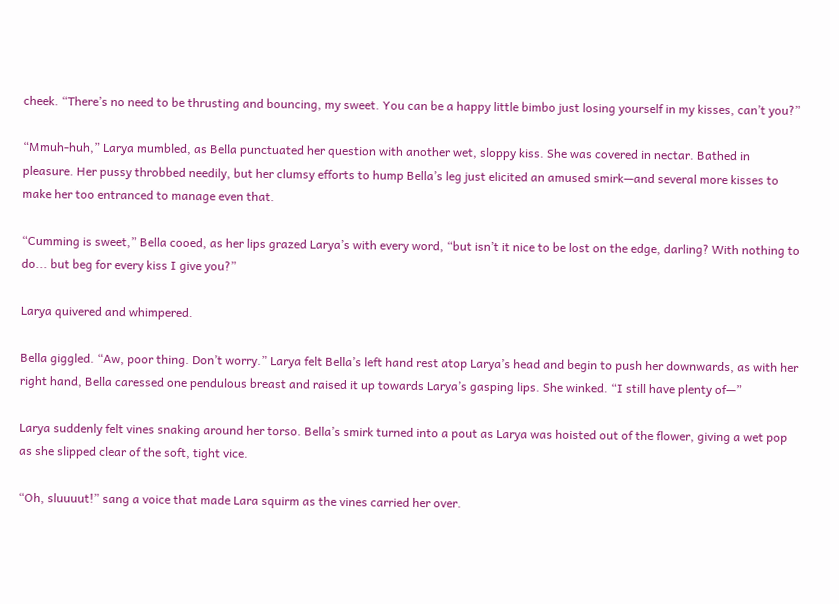cheek. “There’s no need to be thrusting and bouncing, my sweet. You can be a happy little bimbo just losing yourself in my kisses, can’t you?”

“Mmuh-huh,” Larya mumbled, as Bella punctuated her question with another wet, sloppy kiss. She was covered in nectar. Bathed in pleasure. Her pussy throbbed needily, but her clumsy efforts to hump Bella’s leg just elicited an amused smirk—and several more kisses to make her too entranced to manage even that.

“Cumming is sweet,” Bella cooed, as her lips grazed Larya’s with every word, “but isn’t it nice to be lost on the edge, darling? With nothing to do... but beg for every kiss I give you?”

Larya quivered and whimpered.

Bella giggled. “Aw, poor thing. Don’t worry.” Larya felt Bella’s left hand rest atop Larya’s head and begin to push her downwards, as with her right hand, Bella caressed one pendulous breast and raised it up towards Larya’s gasping lips. She winked. “I still have plenty of—”

Larya suddenly felt vines snaking around her torso. Bella’s smirk turned into a pout as Larya was hoisted out of the flower, giving a wet pop as she slipped clear of the soft, tight vice.

“Oh, sluuuut!” sang a voice that made Lara squirm as the vines carried her over.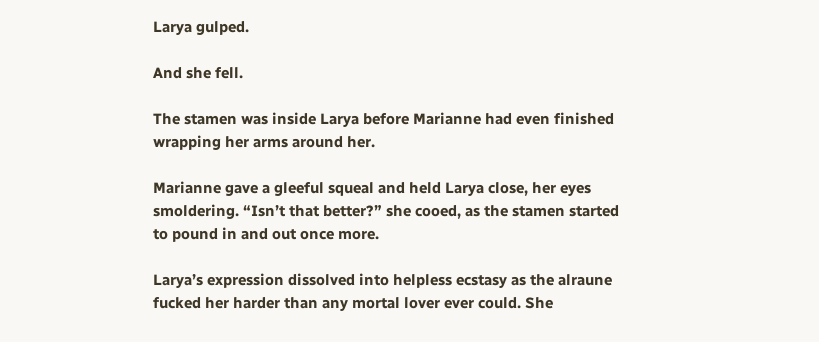Larya gulped.

And she fell.

The stamen was inside Larya before Marianne had even finished wrapping her arms around her.

Marianne gave a gleeful squeal and held Larya close, her eyes smoldering. “Isn’t that better?” she cooed, as the stamen started to pound in and out once more.

Larya’s expression dissolved into helpless ecstasy as the alraune fucked her harder than any mortal lover ever could. She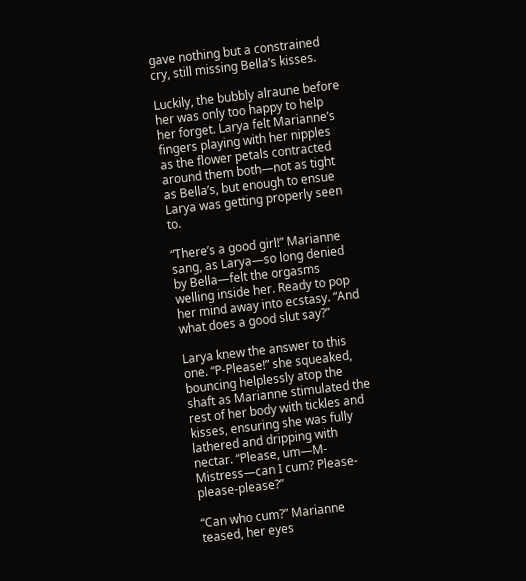gave nothing but a constrained cry, still missing Bella’s kisses.

Luckily, the bubbly alraune before her was only too happy to help her forget. Larya felt Marianne’s fingers playing with her nipples as the flower petals contracted around them both—not as tight as Bella’s, but enough to ensue Larya was getting properly seen to.

“There’s a good girl!” Marianne sang, as Larya—so long denied by Bella—felt the orgasms welling inside her. Ready to pop her mind away into ecstasy. “And what does a good slut say?”

Larya knew the answer to this one. “P-Please!” she squeaked, bouncing helplessly atop the shaft as Marianne stimulated the rest of her body with tickles and kisses, ensuring she was fully lathered and dripping with nectar. “Please, um—M-Mistress—can I cum? Please-please-please?”

“Can who cum?” Marianne teased, her eyes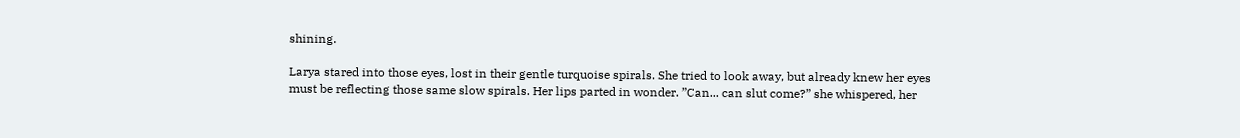shining.

Larya stared into those eyes, lost in their gentle turquoise spirals. She tried to look away, but already knew her eyes must be reflecting those same slow spirals. Her lips parted in wonder. ”Can... can slut come?” she whispered, her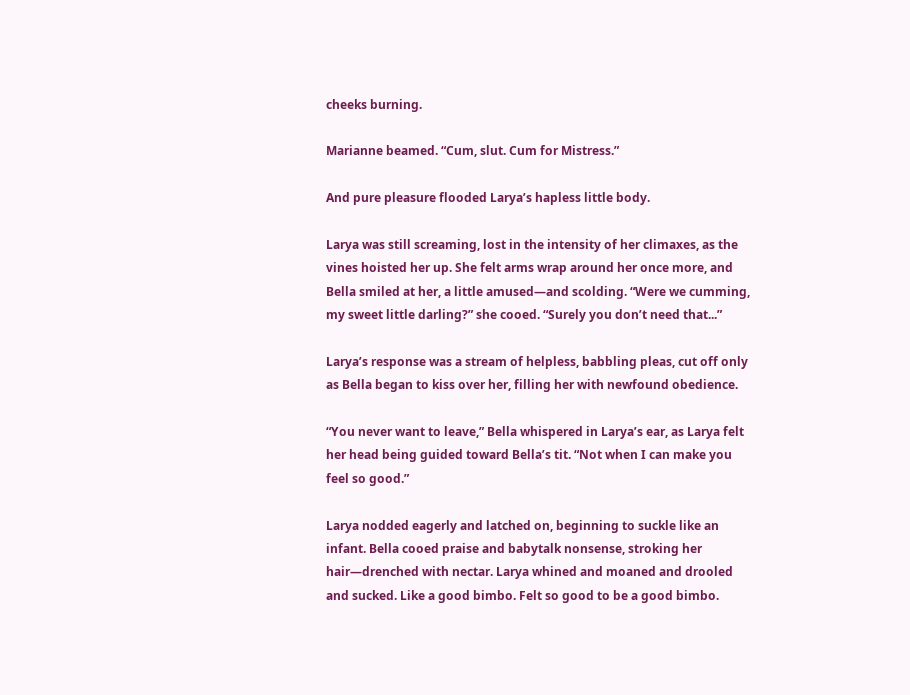cheeks burning.

Marianne beamed. “Cum, slut. Cum for Mistress.”

And pure pleasure flooded Larya’s hapless little body.

Larya was still screaming, lost in the intensity of her climaxes, as the vines hoisted her up. She felt arms wrap around her once more, and Bella smiled at her, a little amused—and scolding. “Were we cumming, my sweet little darling?” she cooed. “Surely you don’t need that...”

Larya’s response was a stream of helpless, babbling pleas, cut off only as Bella began to kiss over her, filling her with newfound obedience.

“You never want to leave,” Bella whispered in Larya’s ear, as Larya felt her head being guided toward Bella’s tit. “Not when I can make you feel so good.”

Larya nodded eagerly and latched on, beginning to suckle like an infant. Bella cooed praise and babytalk nonsense, stroking her hair—drenched with nectar. Larya whined and moaned and drooled and sucked. Like a good bimbo. Felt so good to be a good bimbo.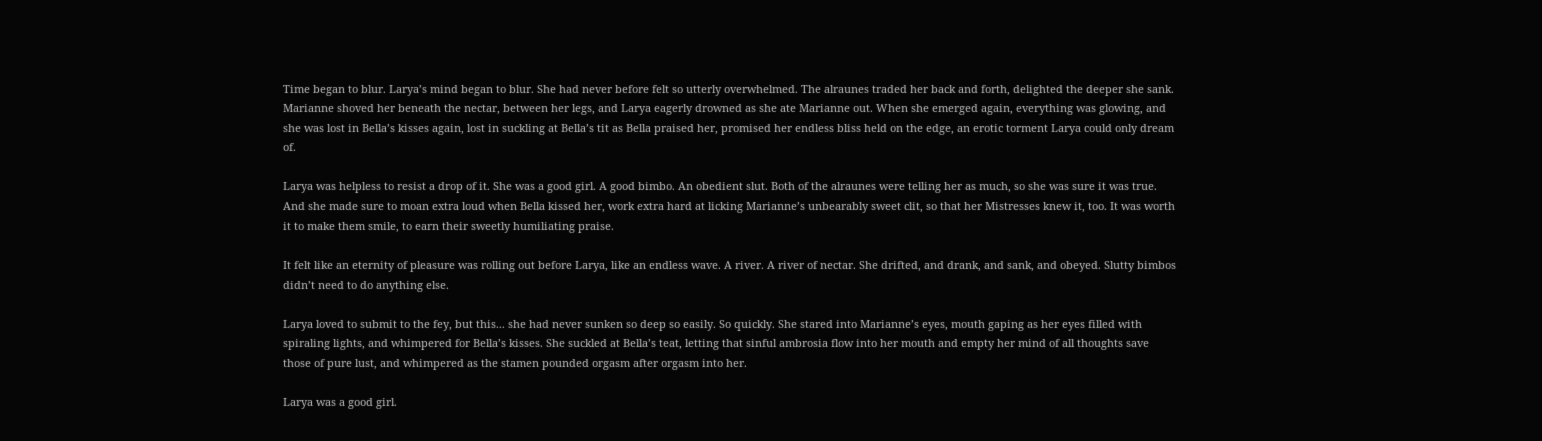Time began to blur. Larya’s mind began to blur. She had never before felt so utterly overwhelmed. The alraunes traded her back and forth, delighted the deeper she sank. Marianne shoved her beneath the nectar, between her legs, and Larya eagerly drowned as she ate Marianne out. When she emerged again, everything was glowing, and she was lost in Bella’s kisses again, lost in suckling at Bella’s tit as Bella praised her, promised her endless bliss held on the edge, an erotic torment Larya could only dream of.

Larya was helpless to resist a drop of it. She was a good girl. A good bimbo. An obedient slut. Both of the alraunes were telling her as much, so she was sure it was true. And she made sure to moan extra loud when Bella kissed her, work extra hard at licking Marianne’s unbearably sweet clit, so that her Mistresses knew it, too. It was worth it to make them smile, to earn their sweetly humiliating praise.

It felt like an eternity of pleasure was rolling out before Larya, like an endless wave. A river. A river of nectar. She drifted, and drank, and sank, and obeyed. Slutty bimbos didn’t need to do anything else.

Larya loved to submit to the fey, but this... she had never sunken so deep so easily. So quickly. She stared into Marianne’s eyes, mouth gaping as her eyes filled with spiraling lights, and whimpered for Bella’s kisses. She suckled at Bella’s teat, letting that sinful ambrosia flow into her mouth and empty her mind of all thoughts save those of pure lust, and whimpered as the stamen pounded orgasm after orgasm into her.

Larya was a good girl.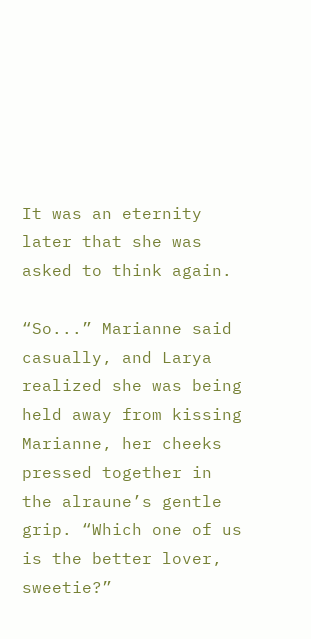It was an eternity later that she was asked to think again.

“So...” Marianne said casually, and Larya realized she was being held away from kissing Marianne, her cheeks pressed together in the alraune’s gentle grip. “Which one of us is the better lover, sweetie?”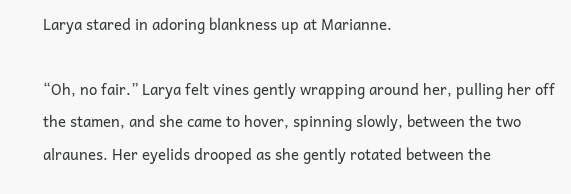Larya stared in adoring blankness up at Marianne.

“Oh, no fair.” Larya felt vines gently wrapping around her, pulling her off the stamen, and she came to hover, spinning slowly, between the two alraunes. Her eyelids drooped as she gently rotated between the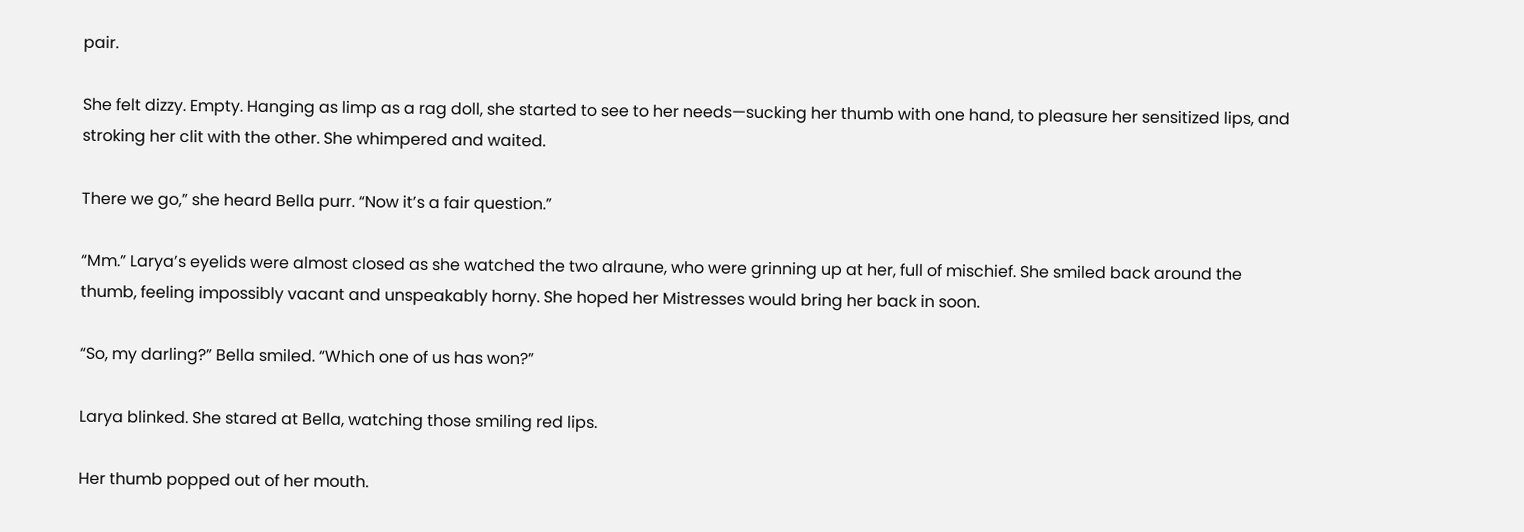pair.

She felt dizzy. Empty. Hanging as limp as a rag doll, she started to see to her needs—sucking her thumb with one hand, to pleasure her sensitized lips, and stroking her clit with the other. She whimpered and waited.

There we go,” she heard Bella purr. “Now it’s a fair question.”

“Mm.” Larya’s eyelids were almost closed as she watched the two alraune, who were grinning up at her, full of mischief. She smiled back around the thumb, feeling impossibly vacant and unspeakably horny. She hoped her Mistresses would bring her back in soon.

“So, my darling?” Bella smiled. “Which one of us has won?”

Larya blinked. She stared at Bella, watching those smiling red lips.

Her thumb popped out of her mouth.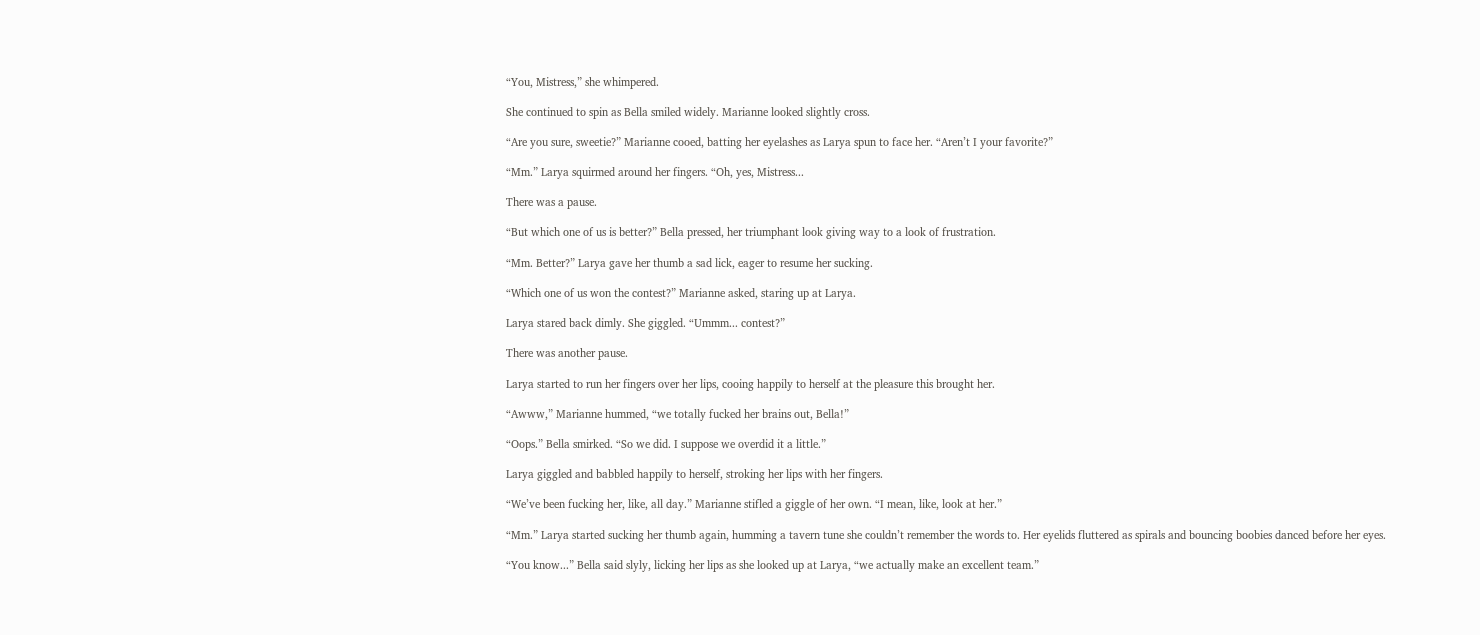“You, Mistress,” she whimpered.

She continued to spin as Bella smiled widely. Marianne looked slightly cross.

“Are you sure, sweetie?” Marianne cooed, batting her eyelashes as Larya spun to face her. “Aren’t I your favorite?”

“Mm.” Larya squirmed around her fingers. “Oh, yes, Mistress...

There was a pause.

“But which one of us is better?” Bella pressed, her triumphant look giving way to a look of frustration.

“Mm. Better?” Larya gave her thumb a sad lick, eager to resume her sucking.

“Which one of us won the contest?” Marianne asked, staring up at Larya.

Larya stared back dimly. She giggled. “Ummm... contest?”

There was another pause.

Larya started to run her fingers over her lips, cooing happily to herself at the pleasure this brought her.

“Awww,” Marianne hummed, “we totally fucked her brains out, Bella!”

“Oops.” Bella smirked. “So we did. I suppose we overdid it a little.”

Larya giggled and babbled happily to herself, stroking her lips with her fingers.

“We’ve been fucking her, like, all day.” Marianne stifled a giggle of her own. “I mean, like, look at her.”

“Mm.” Larya started sucking her thumb again, humming a tavern tune she couldn’t remember the words to. Her eyelids fluttered as spirals and bouncing boobies danced before her eyes.

“You know...” Bella said slyly, licking her lips as she looked up at Larya, “we actually make an excellent team.”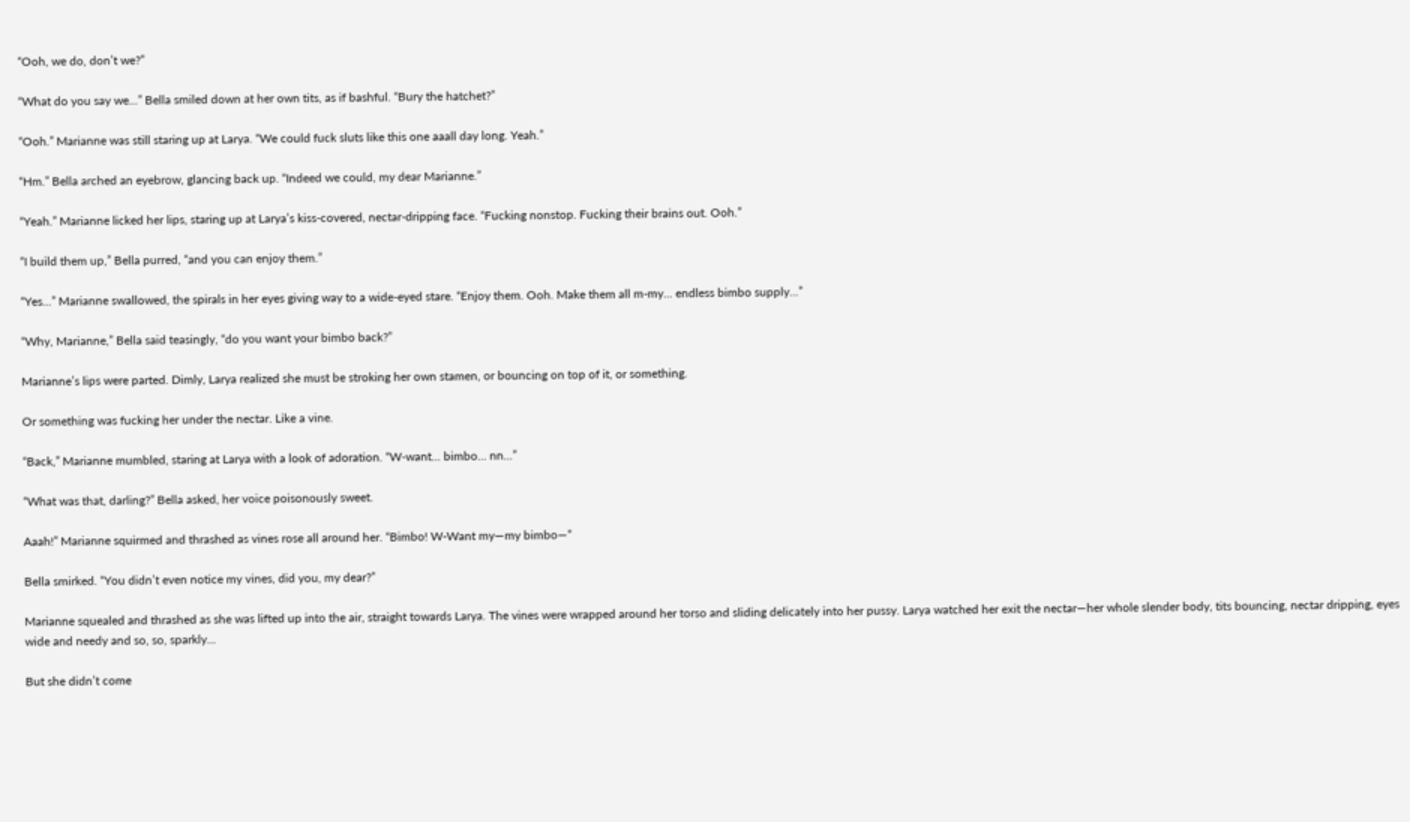“Ooh, we do, don’t we?”

“What do you say we...” Bella smiled down at her own tits, as if bashful. “Bury the hatchet?”

“Ooh.” Marianne was still staring up at Larya. “We could fuck sluts like this one aaall day long. Yeah.”

“Hm.” Bella arched an eyebrow, glancing back up. “Indeed we could, my dear Marianne.”

“Yeah.” Marianne licked her lips, staring up at Larya’s kiss-covered, nectar-dripping face. “Fucking nonstop. Fucking their brains out. Ooh.”

“I build them up,” Bella purred, “and you can enjoy them.”

“Yes...” Marianne swallowed, the spirals in her eyes giving way to a wide-eyed stare. “Enjoy them. Ooh. Make them all m-my... endless bimbo supply...”

“Why, Marianne,” Bella said teasingly, “do you want your bimbo back?”

Marianne’s lips were parted. Dimly, Larya realized she must be stroking her own stamen, or bouncing on top of it, or something.

Or something was fucking her under the nectar. Like a vine.

“Back,” Marianne mumbled, staring at Larya with a look of adoration. “W-want... bimbo... nn...”

“What was that, darling?” Bella asked, her voice poisonously sweet.

Aaah!” Marianne squirmed and thrashed as vines rose all around her. “Bimbo! W-Want my—my bimbo—“

Bella smirked. “You didn’t even notice my vines, did you, my dear?”

Marianne squealed and thrashed as she was lifted up into the air, straight towards Larya. The vines were wrapped around her torso and sliding delicately into her pussy. Larya watched her exit the nectar—her whole slender body, tits bouncing, nectar dripping, eyes wide and needy and so, so, sparkly...

But she didn’t come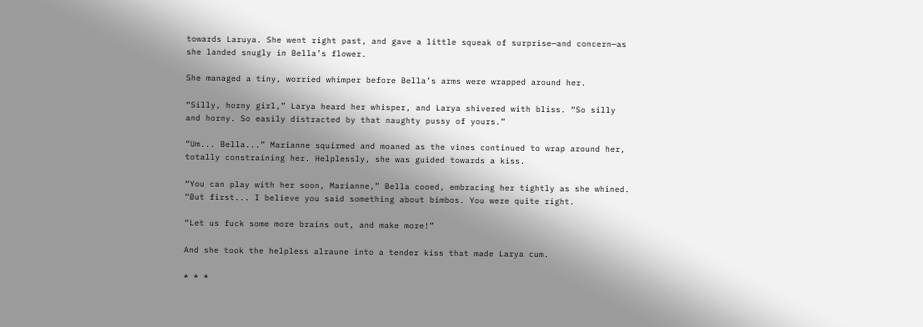towards Laruya. She went right past, and gave a little squeak of surprise—and concern—as she landed snugly in Bella’s flower.

She managed a tiny, worried whimper before Bella’s arms were wrapped around her.

“Silly, horny girl,” Larya heard her whisper, and Larya shivered with bliss. “So silly and horny. So easily distracted by that naughty pussy of yours.”

“Um... Bella...” Marianne squirmed and moaned as the vines continued to wrap around her, totally constraining her. Helplessly, she was guided towards a kiss.

“You can play with her soon, Marianne,” Bella cooed, embracing her tightly as she whined. “But first... I believe you said something about bimbos. You were quite right.

“Let us fuck some more brains out, and make more!”

And she took the helpless alraune into a tender kiss that made Larya cum.

* * *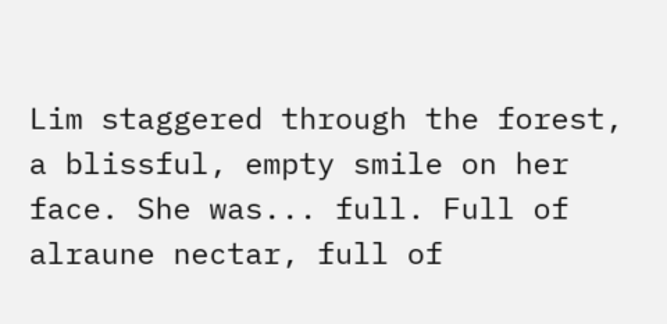Lim staggered through the forest, a blissful, empty smile on her face. She was... full. Full of alraune nectar, full of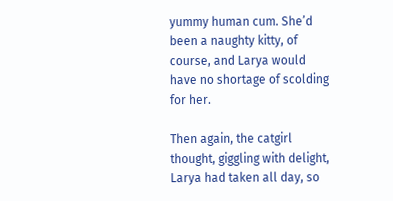yummy human cum. She’d been a naughty kitty, of course, and Larya would have no shortage of scolding for her.

Then again, the catgirl thought, giggling with delight, Larya had taken all day, so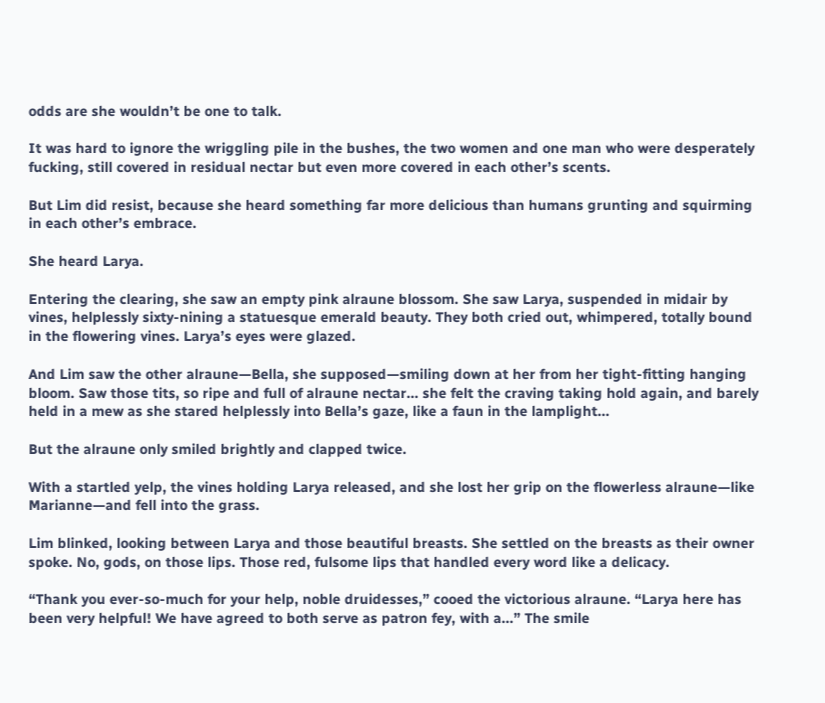odds are she wouldn’t be one to talk.

It was hard to ignore the wriggling pile in the bushes, the two women and one man who were desperately fucking, still covered in residual nectar but even more covered in each other’s scents.

But Lim did resist, because she heard something far more delicious than humans grunting and squirming in each other’s embrace.

She heard Larya.

Entering the clearing, she saw an empty pink alraune blossom. She saw Larya, suspended in midair by vines, helplessly sixty-nining a statuesque emerald beauty. They both cried out, whimpered, totally bound in the flowering vines. Larya’s eyes were glazed.

And Lim saw the other alraune—Bella, she supposed—smiling down at her from her tight-fitting hanging bloom. Saw those tits, so ripe and full of alraune nectar... she felt the craving taking hold again, and barely held in a mew as she stared helplessly into Bella’s gaze, like a faun in the lamplight...

But the alraune only smiled brightly and clapped twice.

With a startled yelp, the vines holding Larya released, and she lost her grip on the flowerless alraune—like Marianne—and fell into the grass.

Lim blinked, looking between Larya and those beautiful breasts. She settled on the breasts as their owner spoke. No, gods, on those lips. Those red, fulsome lips that handled every word like a delicacy.

“Thank you ever-so-much for your help, noble druidesses,” cooed the victorious alraune. “Larya here has been very helpful! We have agreed to both serve as patron fey, with a...” The smile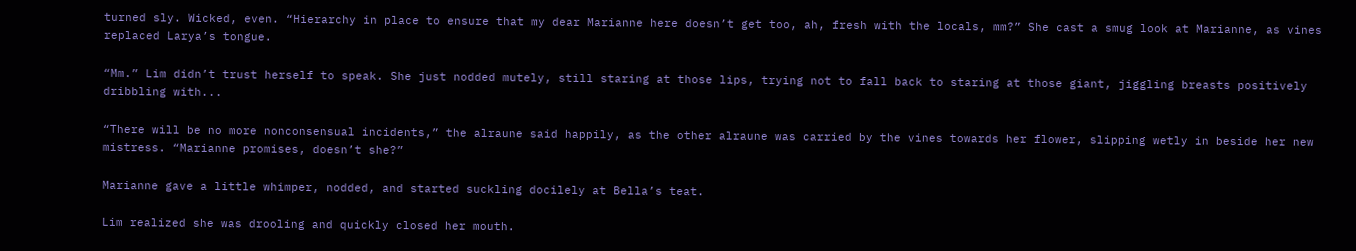turned sly. Wicked, even. “Hierarchy in place to ensure that my dear Marianne here doesn’t get too, ah, fresh with the locals, mm?” She cast a smug look at Marianne, as vines replaced Larya’s tongue.

“Mm.” Lim didn’t trust herself to speak. She just nodded mutely, still staring at those lips, trying not to fall back to staring at those giant, jiggling breasts positively dribbling with...

“There will be no more nonconsensual incidents,” the alraune said happily, as the other alraune was carried by the vines towards her flower, slipping wetly in beside her new mistress. “Marianne promises, doesn’t she?”

Marianne gave a little whimper, nodded, and started suckling docilely at Bella’s teat.

Lim realized she was drooling and quickly closed her mouth.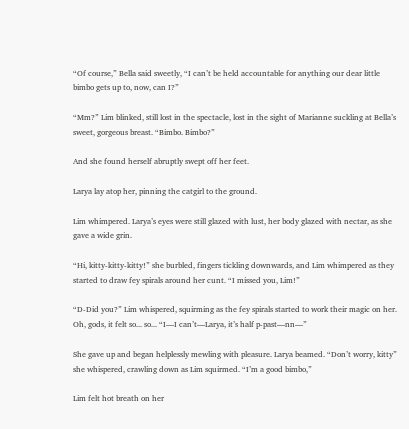“Of course,” Bella said sweetly, “I can’t be held accountable for anything our dear little bimbo gets up to, now, can I?”

“Mm?” Lim blinked, still lost in the spectacle, lost in the sight of Marianne suckling at Bella’s sweet, gorgeous breast. “Bimbo. Bimbo?”

And she found herself abruptly swept off her feet.

Larya lay atop her, pinning the catgirl to the ground.

Lim whimpered. Larya’s eyes were still glazed with lust, her body glazed with nectar, as she gave a wide grin.

“Hi, kitty-kitty-kitty!” she burbled, fingers tickling downwards, and Lim whimpered as they started to draw fey spirals around her cunt. “I missed you, Lim!”

“D-Did you?” Lim whispered, squirming as the fey spirals started to work their magic on her. Oh, gods, it felt so... so... “I—I can’t—Larya, it’s half p-past—nn—”

She gave up and began helplessly mewling with pleasure. Larya beamed. “Don’t worry, kitty” she whispered, crawling down as Lim squirmed. “I’m a good bimbo,”

Lim felt hot breath on her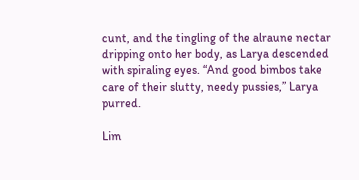cunt, and the tingling of the alraune nectar dripping onto her body, as Larya descended with spiraling eyes. “And good bimbos take care of their slutty, needy pussies,” Larya purred.

Lim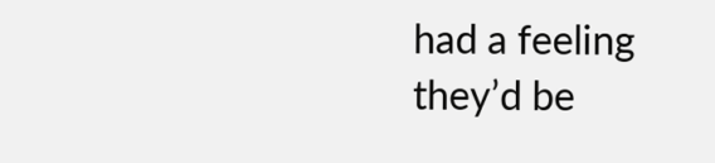had a feeling they’d be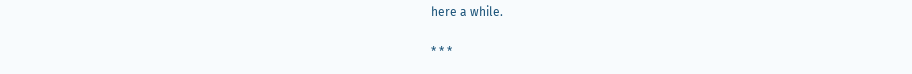here a while.

* * *